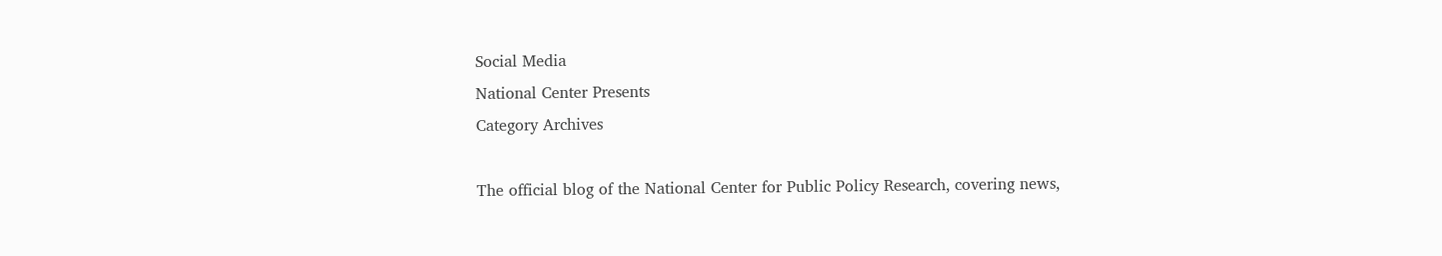Social Media
National Center Presents
Category Archives

The official blog of the National Center for Public Policy Research, covering news,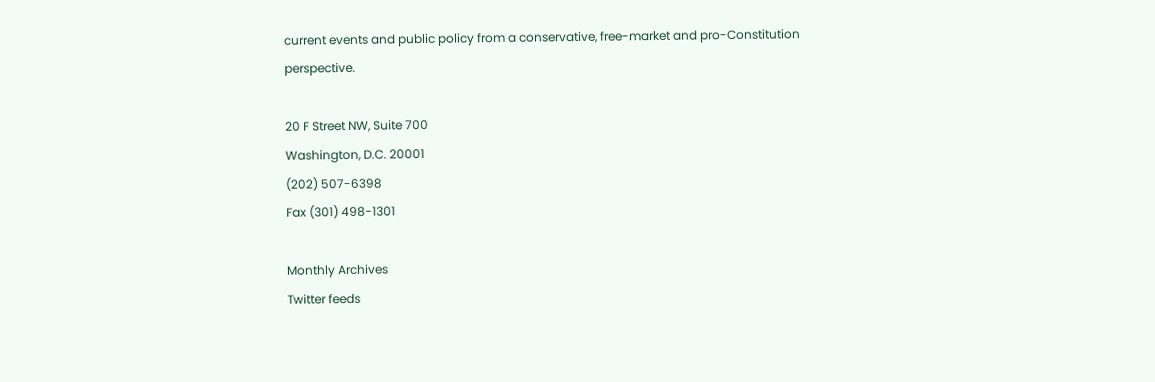current events and public policy from a conservative, free-market and pro-Constitution perspective.

20 F Street NW, Suite 700
Washington, D.C. 20001
(202) 507-6398
Fax (301) 498-1301

Monthly Archives
Twitter feeds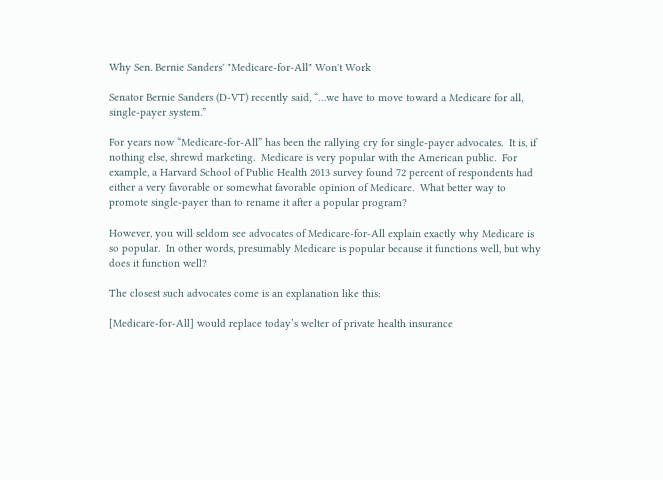Why Sen. Bernie Sanders' "Medicare-for-All" Won't Work

Senator Bernie Sanders (D-VT) recently said, “…we have to move toward a Medicare for all, single-payer system.”

For years now “Medicare-for-All” has been the rallying cry for single-payer advocates.  It is, if nothing else, shrewd marketing.  Medicare is very popular with the American public.  For example, a Harvard School of Public Health 2013 survey found 72 percent of respondents had either a very favorable or somewhat favorable opinion of Medicare.  What better way to promote single-payer than to rename it after a popular program?

However, you will seldom see advocates of Medicare-for-All explain exactly why Medicare is so popular.  In other words, presumably Medicare is popular because it functions well, but why does it function well?

The closest such advocates come is an explanation like this:

[Medicare-for-All] would replace today’s welter of private health insurance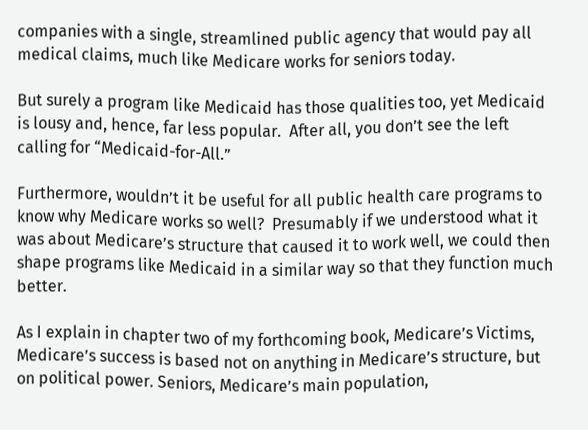companies with a single, streamlined public agency that would pay all medical claims, much like Medicare works for seniors today.

But surely a program like Medicaid has those qualities too, yet Medicaid is lousy and, hence, far less popular.  After all, you don’t see the left calling for “Medicaid-for-All.”

Furthermore, wouldn’t it be useful for all public health care programs to know why Medicare works so well?  Presumably if we understood what it was about Medicare’s structure that caused it to work well, we could then shape programs like Medicaid in a similar way so that they function much better.

As I explain in chapter two of my forthcoming book, Medicare’s Victims, Medicare’s success is based not on anything in Medicare’s structure, but on political power. Seniors, Medicare’s main population,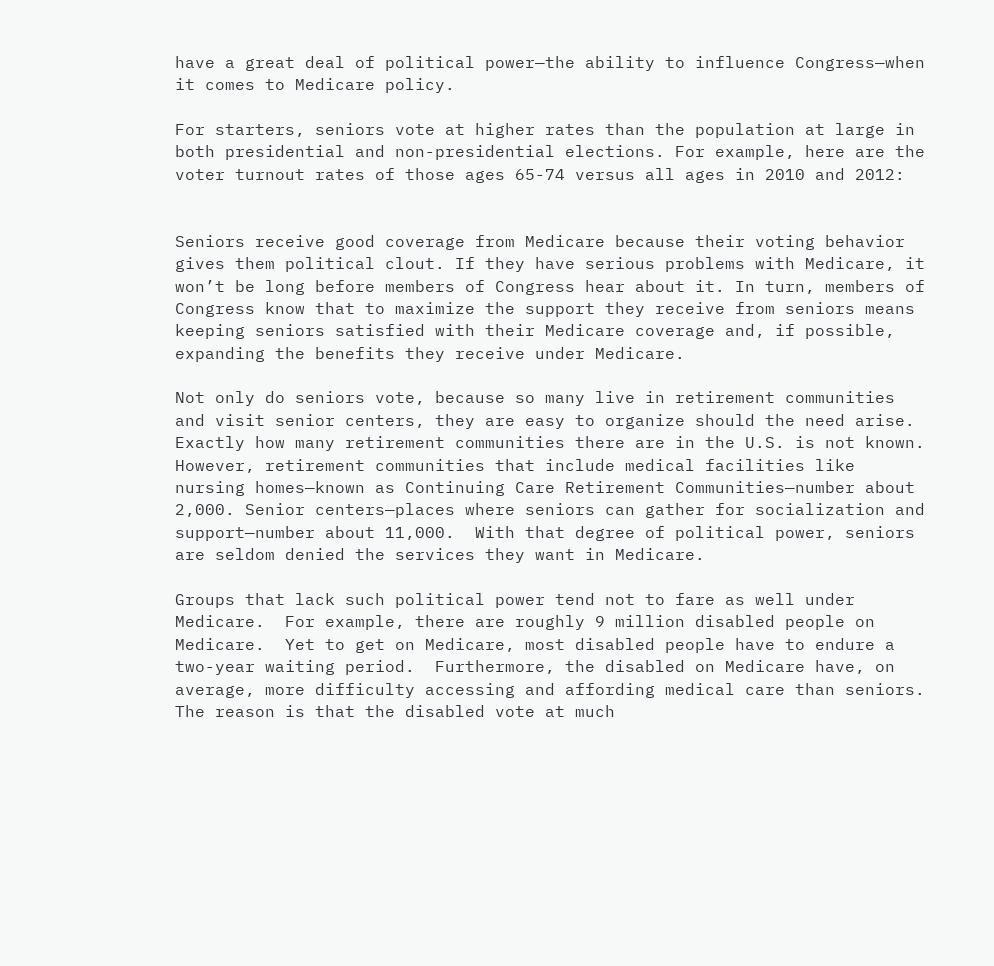have a great deal of political power—the ability to influence Congress—when it comes to Medicare policy.

For starters, seniors vote at higher rates than the population at large in both presidential and non-presidential elections. For example, here are the voter turnout rates of those ages 65-74 versus all ages in 2010 and 2012:


Seniors receive good coverage from Medicare because their voting behavior gives them political clout. If they have serious problems with Medicare, it won’t be long before members of Congress hear about it. In turn, members of Congress know that to maximize the support they receive from seniors means keeping seniors satisfied with their Medicare coverage and, if possible, expanding the benefits they receive under Medicare.

Not only do seniors vote, because so many live in retirement communities and visit senior centers, they are easy to organize should the need arise.  Exactly how many retirement communities there are in the U.S. is not known. However, retirement communities that include medical facilities like nursing homes—known as Continuing Care Retirement Communities—number about 2,000. Senior centers—places where seniors can gather for socialization and support—number about 11,000.  With that degree of political power, seniors are seldom denied the services they want in Medicare.

Groups that lack such political power tend not to fare as well under Medicare.  For example, there are roughly 9 million disabled people on Medicare.  Yet to get on Medicare, most disabled people have to endure a two-year waiting period.  Furthermore, the disabled on Medicare have, on average, more difficulty accessing and affording medical care than seniors.  The reason is that the disabled vote at much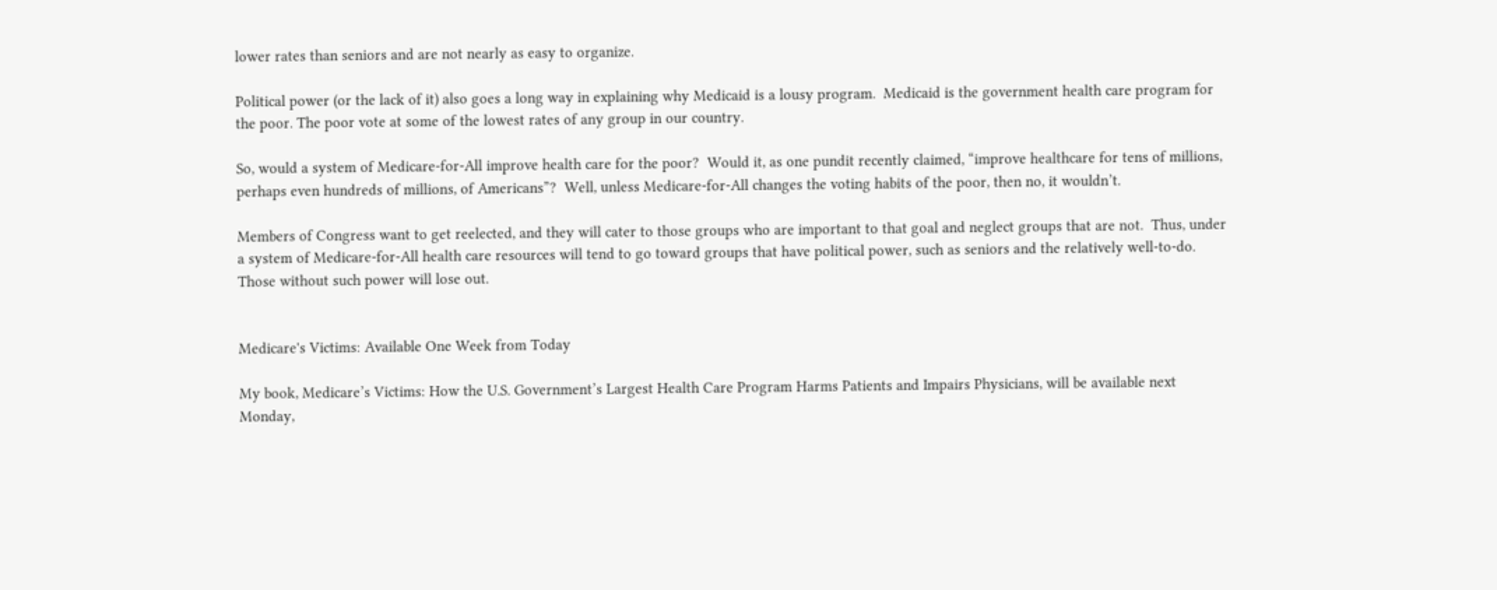lower rates than seniors and are not nearly as easy to organize.

Political power (or the lack of it) also goes a long way in explaining why Medicaid is a lousy program.  Medicaid is the government health care program for the poor. The poor vote at some of the lowest rates of any group in our country.

So, would a system of Medicare-for-All improve health care for the poor?  Would it, as one pundit recently claimed, “improve healthcare for tens of millions, perhaps even hundreds of millions, of Americans”?  Well, unless Medicare-for-All changes the voting habits of the poor, then no, it wouldn’t.

Members of Congress want to get reelected, and they will cater to those groups who are important to that goal and neglect groups that are not.  Thus, under a system of Medicare-for-All health care resources will tend to go toward groups that have political power, such as seniors and the relatively well-to-do.  Those without such power will lose out.


Medicare's Victims: Available One Week from Today

My book, Medicare’s Victims: How the U.S. Government’s Largest Health Care Program Harms Patients and Impairs Physicians, will be available next Monday,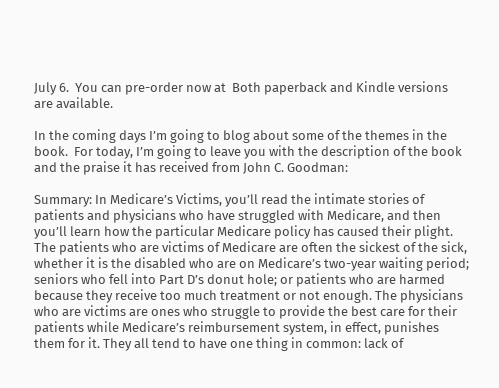July 6.  You can pre-order now at  Both paperback and Kindle versions are available.

In the coming days I’m going to blog about some of the themes in the book.  For today, I’m going to leave you with the description of the book and the praise it has received from John C. Goodman:

Summary: In Medicare’s Victims, you’ll read the intimate stories of patients and physicians who have struggled with Medicare, and then you’ll learn how the particular Medicare policy has caused their plight. The patients who are victims of Medicare are often the sickest of the sick, whether it is the disabled who are on Medicare’s two-year waiting period; seniors who fell into Part D’s donut hole; or patients who are harmed because they receive too much treatment or not enough. The physicians who are victims are ones who struggle to provide the best care for their patients while Medicare’s reimbursement system, in effect, punishes them for it. They all tend to have one thing in common: lack of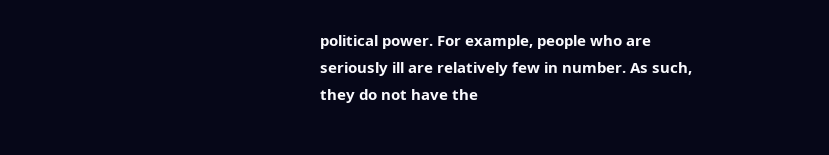political power. For example, people who are seriously ill are relatively few in number. As such, they do not have the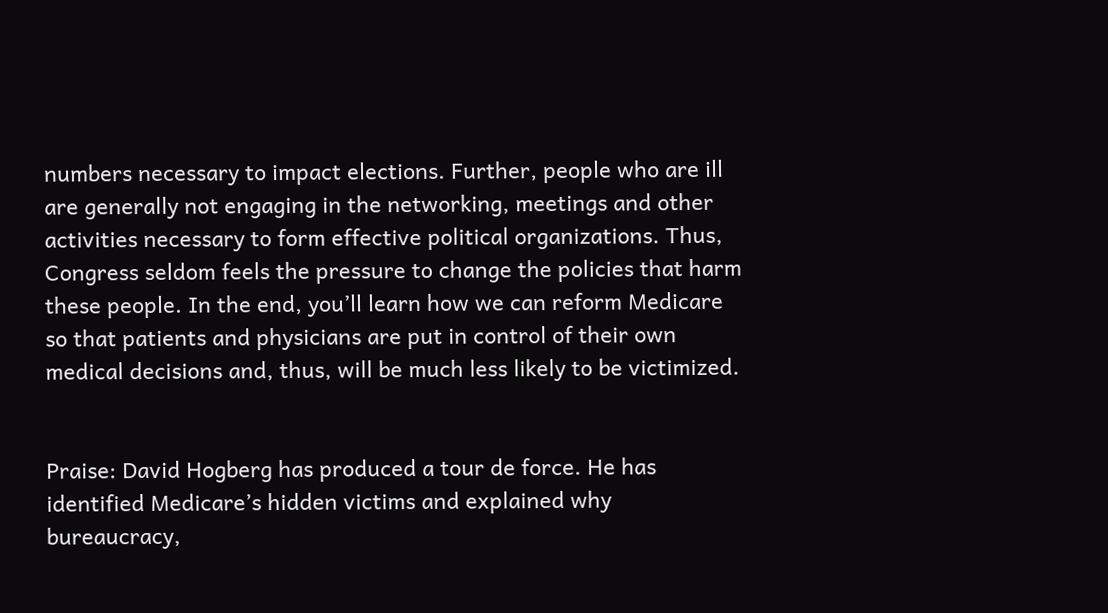numbers necessary to impact elections. Further, people who are ill are generally not engaging in the networking, meetings and other activities necessary to form effective political organizations. Thus, Congress seldom feels the pressure to change the policies that harm these people. In the end, you’ll learn how we can reform Medicare so that patients and physicians are put in control of their own medical decisions and, thus, will be much less likely to be victimized.


Praise: David Hogberg has produced a tour de force. He has identified Medicare’s hidden victims and explained why bureaucracy,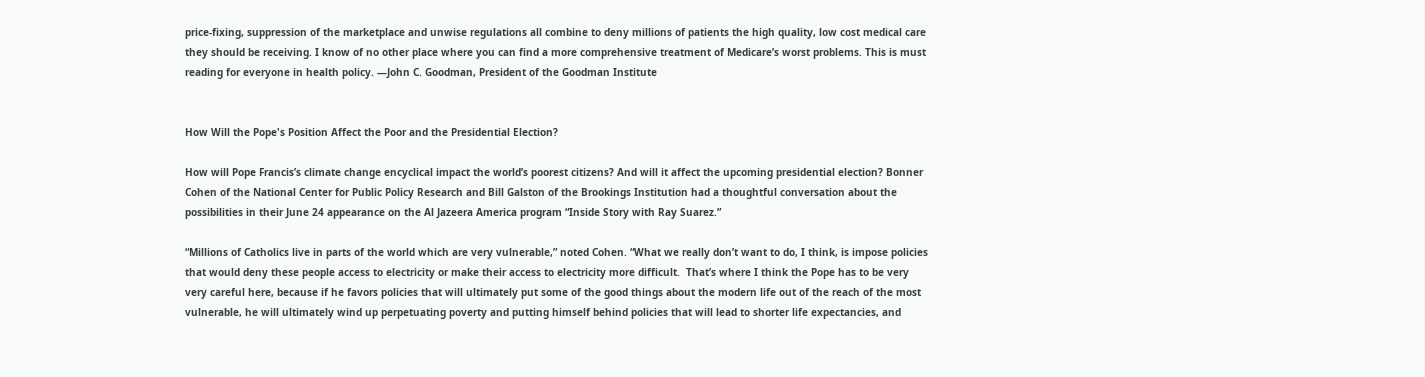price-fixing, suppression of the marketplace and unwise regulations all combine to deny millions of patients the high quality, low cost medical care they should be receiving. I know of no other place where you can find a more comprehensive treatment of Medicare’s worst problems. This is must reading for everyone in health policy. —John C. Goodman, President of the Goodman Institute


How Will the Pope's Position Affect the Poor and the Presidential Election?

How will Pope Francis’s climate change encyclical impact the world’s poorest citizens? And will it affect the upcoming presidential election? Bonner Cohen of the National Center for Public Policy Research and Bill Galston of the Brookings Institution had a thoughtful conversation about the possibilities in their June 24 appearance on the Al Jazeera America program “Inside Story with Ray Suarez.”

“Millions of Catholics live in parts of the world which are very vulnerable,” noted Cohen. “What we really don’t want to do, I think, is impose policies that would deny these people access to electricity or make their access to electricity more difficult.  That’s where I think the Pope has to be very very careful here, because if he favors policies that will ultimately put some of the good things about the modern life out of the reach of the most vulnerable, he will ultimately wind up perpetuating poverty and putting himself behind policies that will lead to shorter life expectancies, and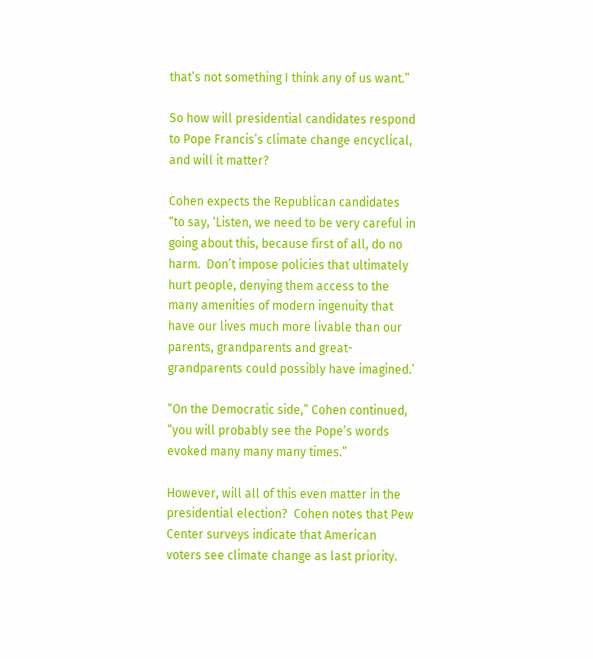that’s not something I think any of us want.”

So how will presidential candidates respond to Pope Francis’s climate change encyclical, and will it matter?

Cohen expects the Republican candidates “to say, ‘Listen, we need to be very careful in going about this, because first of all, do no harm.  Don’t impose policies that ultimately hurt people, denying them access to the many amenities of modern ingenuity that have our lives much more livable than our parents, grandparents and great-grandparents could possibly have imagined.’

“On the Democratic side,” Cohen continued, “you will probably see the Pope’s words evoked many many many times.”

However, will all of this even matter in the presidential election?  Cohen notes that Pew Center surveys indicate that American voters see climate change as last priority.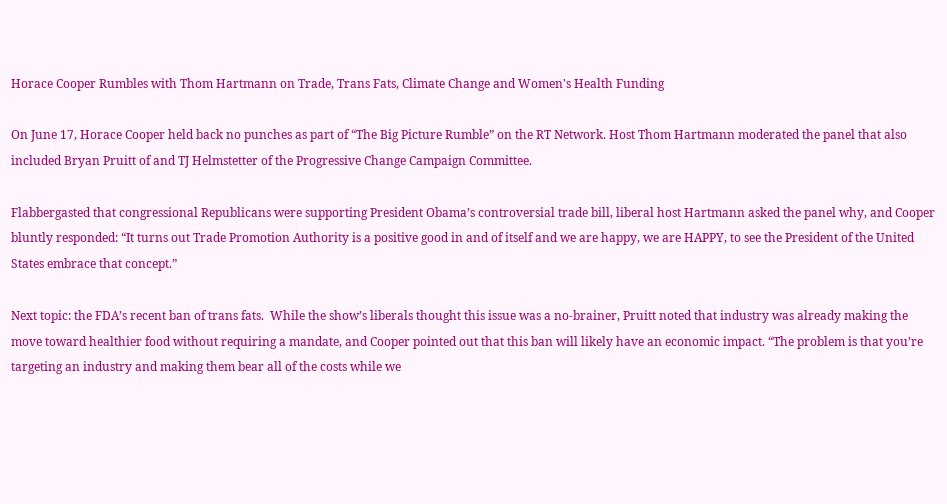Horace Cooper Rumbles with Thom Hartmann on Trade, Trans Fats, Climate Change and Women's Health Funding

On June 17, Horace Cooper held back no punches as part of “The Big Picture Rumble” on the RT Network. Host Thom Hartmann moderated the panel that also included Bryan Pruitt of and TJ Helmstetter of the Progressive Change Campaign Committee.

Flabbergasted that congressional Republicans were supporting President Obama’s controversial trade bill, liberal host Hartmann asked the panel why, and Cooper bluntly responded: “It turns out Trade Promotion Authority is a positive good in and of itself and we are happy, we are HAPPY, to see the President of the United States embrace that concept.”

Next topic: the FDA’s recent ban of trans fats.  While the show’s liberals thought this issue was a no-brainer, Pruitt noted that industry was already making the move toward healthier food without requiring a mandate, and Cooper pointed out that this ban will likely have an economic impact. “The problem is that you’re targeting an industry and making them bear all of the costs while we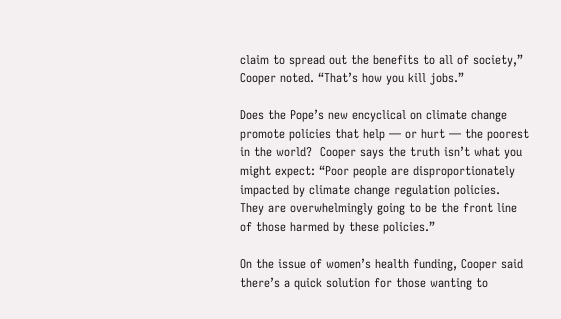claim to spread out the benefits to all of society,” Cooper noted. “That’s how you kill jobs.”

Does the Pope’s new encyclical on climate change promote policies that help — or hurt — the poorest in the world?  Cooper says the truth isn’t what you might expect: “Poor people are disproportionately impacted by climate change regulation policies.  They are overwhelmingly going to be the front line of those harmed by these policies.”

On the issue of women’s health funding, Cooper said there’s a quick solution for those wanting to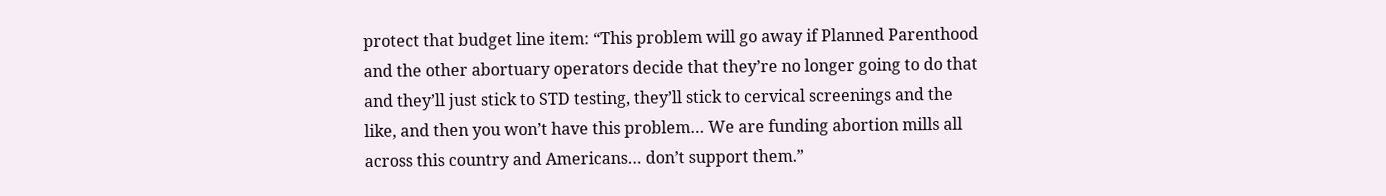protect that budget line item: “This problem will go away if Planned Parenthood and the other abortuary operators decide that they’re no longer going to do that and they’ll just stick to STD testing, they’ll stick to cervical screenings and the like, and then you won’t have this problem… We are funding abortion mills all across this country and Americans… don’t support them.”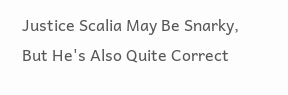Justice Scalia May Be Snarky, But He's Also Quite Correct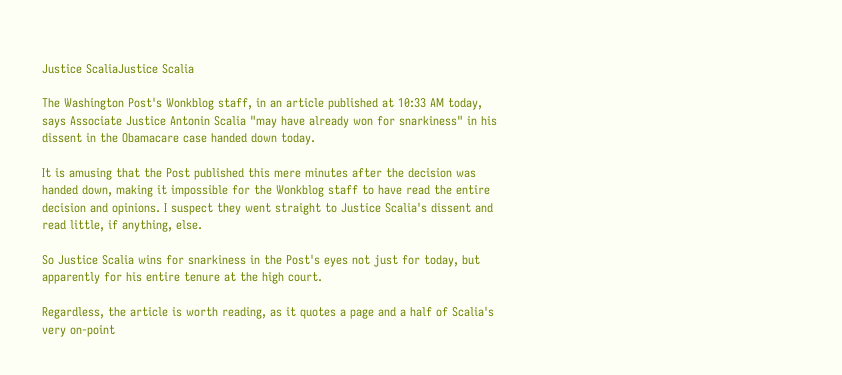Justice ScaliaJustice Scalia

The Washington Post's Wonkblog staff, in an article published at 10:33 AM today, says Associate Justice Antonin Scalia "may have already won for snarkiness" in his dissent in the Obamacare case handed down today.

It is amusing that the Post published this mere minutes after the decision was handed down, making it impossible for the Wonkblog staff to have read the entire decision and opinions. I suspect they went straight to Justice Scalia's dissent and read little, if anything, else.

So Justice Scalia wins for snarkiness in the Post's eyes not just for today, but apparently for his entire tenure at the high court.

Regardless, the article is worth reading, as it quotes a page and a half of Scalia's very on-point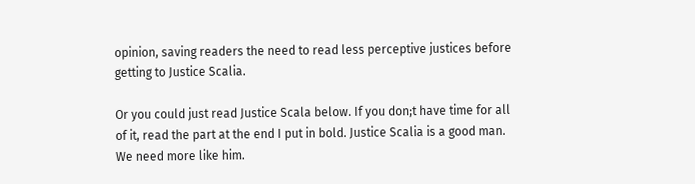opinion, saving readers the need to read less perceptive justices before getting to Justice Scalia.

Or you could just read Justice Scala below. If you don;t have time for all of it, read the part at the end I put in bold. Justice Scalia is a good man. We need more like him.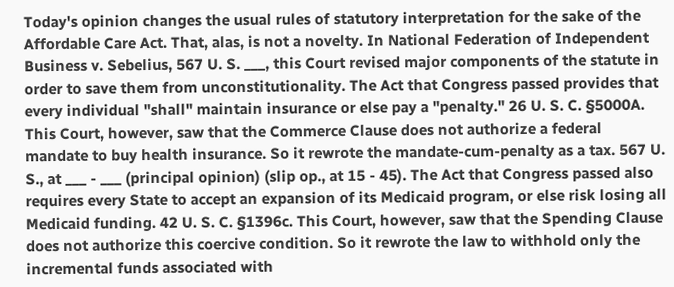Today's opinion changes the usual rules of statutory interpretation for the sake of the Affordable Care Act. That, alas, is not a novelty. In National Federation of Independent Business v. Sebelius, 567 U. S. ___, this Court revised major components of the statute in order to save them from unconstitutionality. The Act that Congress passed provides that every individual "shall" maintain insurance or else pay a "penalty." 26 U. S. C. §5000A. This Court, however, saw that the Commerce Clause does not authorize a federal mandate to buy health insurance. So it rewrote the mandate-cum-penalty as a tax. 567 U. S., at ___ - ___ (principal opinion) (slip op., at 15 - 45). The Act that Congress passed also requires every State to accept an expansion of its Medicaid program, or else risk losing all Medicaid funding. 42 U. S. C. §1396c. This Court, however, saw that the Spending Clause does not authorize this coercive condition. So it rewrote the law to withhold only the incremental funds associated with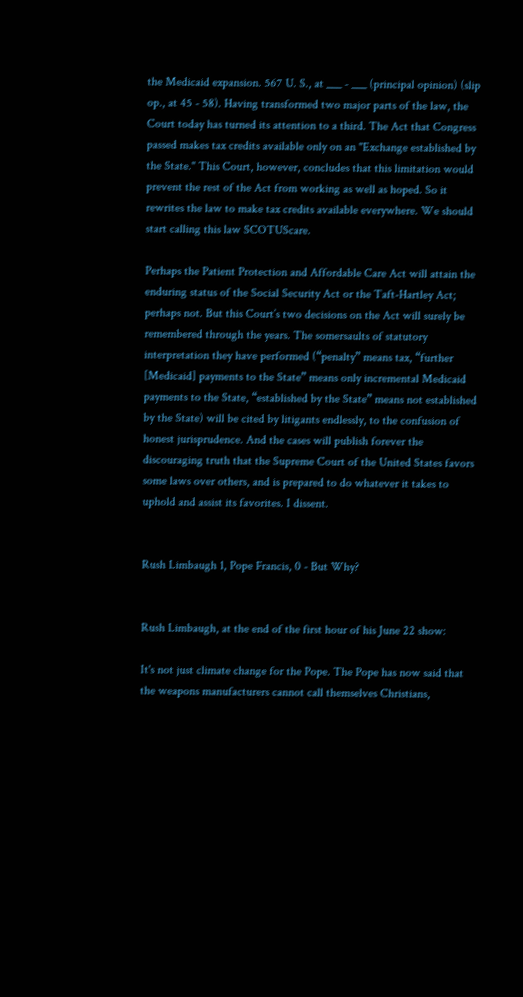the Medicaid expansion. 567 U. S., at ___ - ___ (principal opinion) (slip op., at 45 - 58). Having transformed two major parts of the law, the Court today has turned its attention to a third. The Act that Congress passed makes tax credits available only on an "Exchange established by the State." This Court, however, concludes that this limitation would prevent the rest of the Act from working as well as hoped. So it rewrites the law to make tax credits available everywhere. We should start calling this law SCOTUScare.

Perhaps the Patient Protection and Affordable Care Act will attain the enduring status of the Social Security Act or the Taft-Hartley Act; perhaps not. But this Court’s two decisions on the Act will surely be remembered through the years. The somersaults of statutory interpretation they have performed (“penalty” means tax, “further [Medicaid] payments to the State” means only incremental Medicaid payments to the State, “established by the State” means not established by the State) will be cited by litigants endlessly, to the confusion of honest jurisprudence. And the cases will publish forever the discouraging truth that the Supreme Court of the United States favors some laws over others, and is prepared to do whatever it takes to uphold and assist its favorites. I dissent.


Rush Limbaugh 1, Pope Francis, 0 - But Why?


Rush Limbaugh, at the end of the first hour of his June 22 show:

It's not just climate change for the Pope. The Pope has now said that the weapons manufacturers cannot call themselves Christians,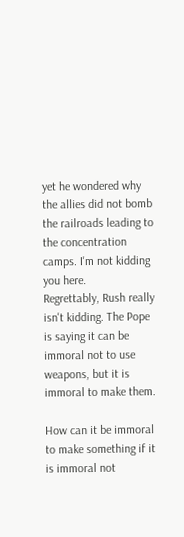yet he wondered why the allies did not bomb the railroads leading to the concentration camps. I'm not kidding you here.
Regrettably, Rush really isn't kidding. The Pope is saying it can be immoral not to use weapons, but it is immoral to make them.

How can it be immoral to make something if it is immoral not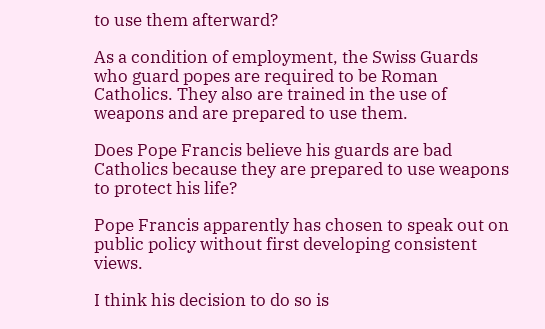to use them afterward?

As a condition of employment, the Swiss Guards who guard popes are required to be Roman Catholics. They also are trained in the use of weapons and are prepared to use them.

Does Pope Francis believe his guards are bad Catholics because they are prepared to use weapons to protect his life?

Pope Francis apparently has chosen to speak out on public policy without first developing consistent views.

I think his decision to do so is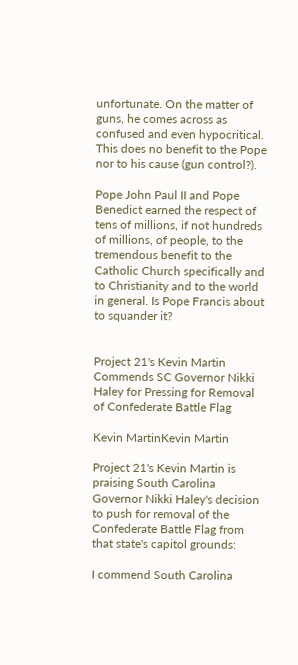unfortunate. On the matter of guns, he comes across as confused and even hypocritical. This does no benefit to the Pope nor to his cause (gun control?).

Pope John Paul II and Pope Benedict earned the respect of tens of millions, if not hundreds of millions, of people, to the tremendous benefit to the Catholic Church specifically and to Christianity and to the world in general. Is Pope Francis about to squander it?


Project 21's Kevin Martin Commends SC Governor Nikki Haley for Pressing for Removal of Confederate Battle Flag

Kevin MartinKevin Martin

Project 21's Kevin Martin is praising South Carolina Governor Nikki Haley's decision to push for removal of the Confederate Battle Flag from that state's capitol grounds:

I commend South Carolina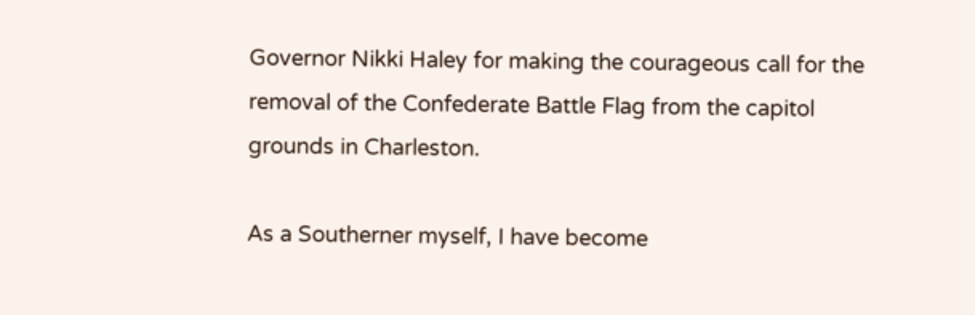Governor Nikki Haley for making the courageous call for the removal of the Confederate Battle Flag from the capitol grounds in Charleston.

As a Southerner myself, I have become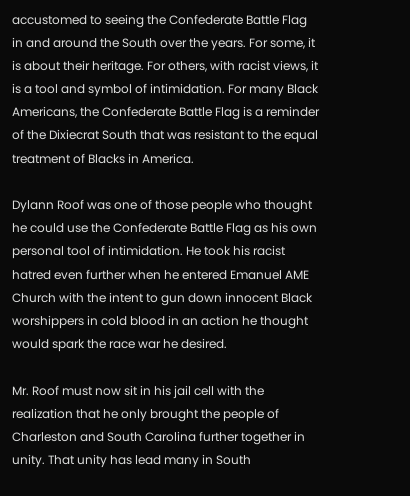accustomed to seeing the Confederate Battle Flag in and around the South over the years. For some, it is about their heritage. For others, with racist views, it is a tool and symbol of intimidation. For many Black Americans, the Confederate Battle Flag is a reminder of the Dixiecrat South that was resistant to the equal treatment of Blacks in America.

Dylann Roof was one of those people who thought he could use the Confederate Battle Flag as his own personal tool of intimidation. He took his racist hatred even further when he entered Emanuel AME Church with the intent to gun down innocent Black worshippers in cold blood in an action he thought would spark the race war he desired.

Mr. Roof must now sit in his jail cell with the realization that he only brought the people of Charleston and South Carolina further together in unity. That unity has lead many in South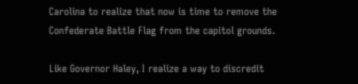Carolina to realize that now is time to remove the Confederate Battle Flag from the capitol grounds.

Like Governor Haley, I realize a way to discredit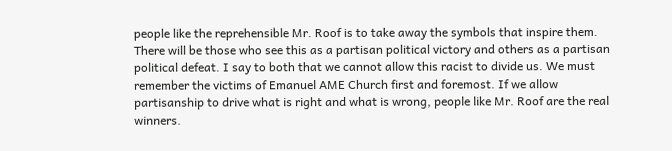people like the reprehensible Mr. Roof is to take away the symbols that inspire them. There will be those who see this as a partisan political victory and others as a partisan political defeat. I say to both that we cannot allow this racist to divide us. We must remember the victims of Emanuel AME Church first and foremost. If we allow partisanship to drive what is right and what is wrong, people like Mr. Roof are the real winners.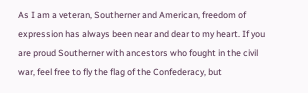As I am a veteran, Southerner and American, freedom of expression has always been near and dear to my heart. If you are proud Southerner with ancestors who fought in the civil war, feel free to fly the flag of the Confederacy, but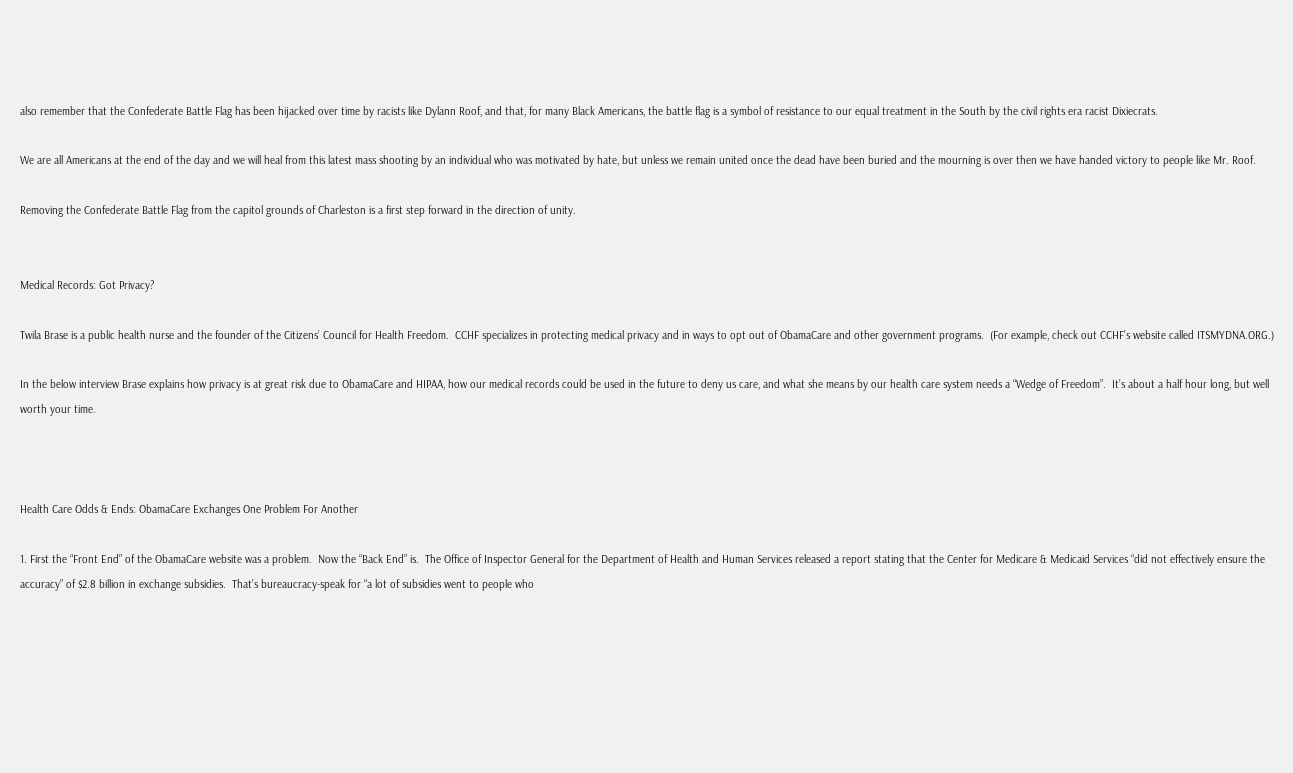also remember that the Confederate Battle Flag has been hijacked over time by racists like Dylann Roof, and that, for many Black Americans, the battle flag is a symbol of resistance to our equal treatment in the South by the civil rights era racist Dixiecrats.

We are all Americans at the end of the day and we will heal from this latest mass shooting by an individual who was motivated by hate, but unless we remain united once the dead have been buried and the mourning is over then we have handed victory to people like Mr. Roof.

Removing the Confederate Battle Flag from the capitol grounds of Charleston is a first step forward in the direction of unity.


Medical Records: Got Privacy?

Twila Brase is a public health nurse and the founder of the Citizens’ Council for Health Freedom.  CCHF specializes in protecting medical privacy and in ways to opt out of ObamaCare and other government programs.  (For example, check out CCHF’s website called ITSMYDNA.ORG.)

In the below interview Brase explains how privacy is at great risk due to ObamaCare and HIPAA, how our medical records could be used in the future to deny us care, and what she means by our health care system needs a “Wedge of Freedom”.  It’s about a half hour long, but well worth your time.



Health Care Odds & Ends: ObamaCare Exchanges One Problem For Another

1. First the “Front End” of the ObamaCare website was a problem.  Now the “Back End” is.  The Office of Inspector General for the Department of Health and Human Services released a report stating that the Center for Medicare & Medicaid Services “did not effectively ensure the accuracy” of $2.8 billion in exchange subsidies.  That’s bureaucracy-speak for “a lot of subsidies went to people who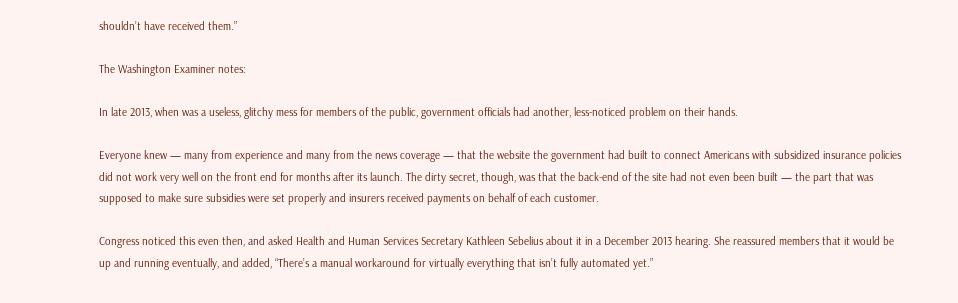shouldn’t have received them.”

The Washington Examiner notes:

In late 2013, when was a useless, glitchy mess for members of the public, government officials had another, less-noticed problem on their hands.

Everyone knew — many from experience and many from the news coverage — that the website the government had built to connect Americans with subsidized insurance policies did not work very well on the front end for months after its launch. The dirty secret, though, was that the back-end of the site had not even been built — the part that was supposed to make sure subsidies were set properly and insurers received payments on behalf of each customer.

Congress noticed this even then, and asked Health and Human Services Secretary Kathleen Sebelius about it in a December 2013 hearing. She reassured members that it would be up and running eventually, and added, “There’s a manual workaround for virtually everything that isn’t fully automated yet.”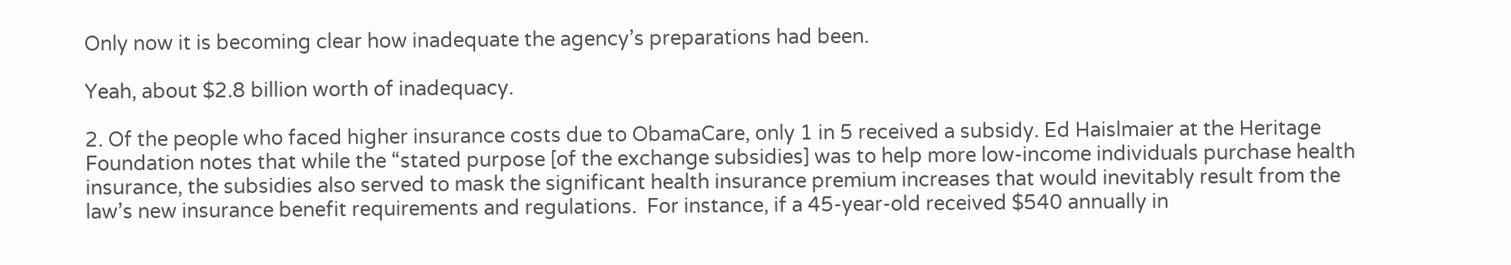Only now it is becoming clear how inadequate the agency’s preparations had been.

Yeah, about $2.8 billion worth of inadequacy.

2. Of the people who faced higher insurance costs due to ObamaCare, only 1 in 5 received a subsidy. Ed Haislmaier at the Heritage Foundation notes that while the “stated purpose [of the exchange subsidies] was to help more low-income individuals purchase health insurance, the subsidies also served to mask the significant health insurance premium increases that would inevitably result from the law’s new insurance benefit requirements and regulations.  For instance, if a 45-year-old received $540 annually in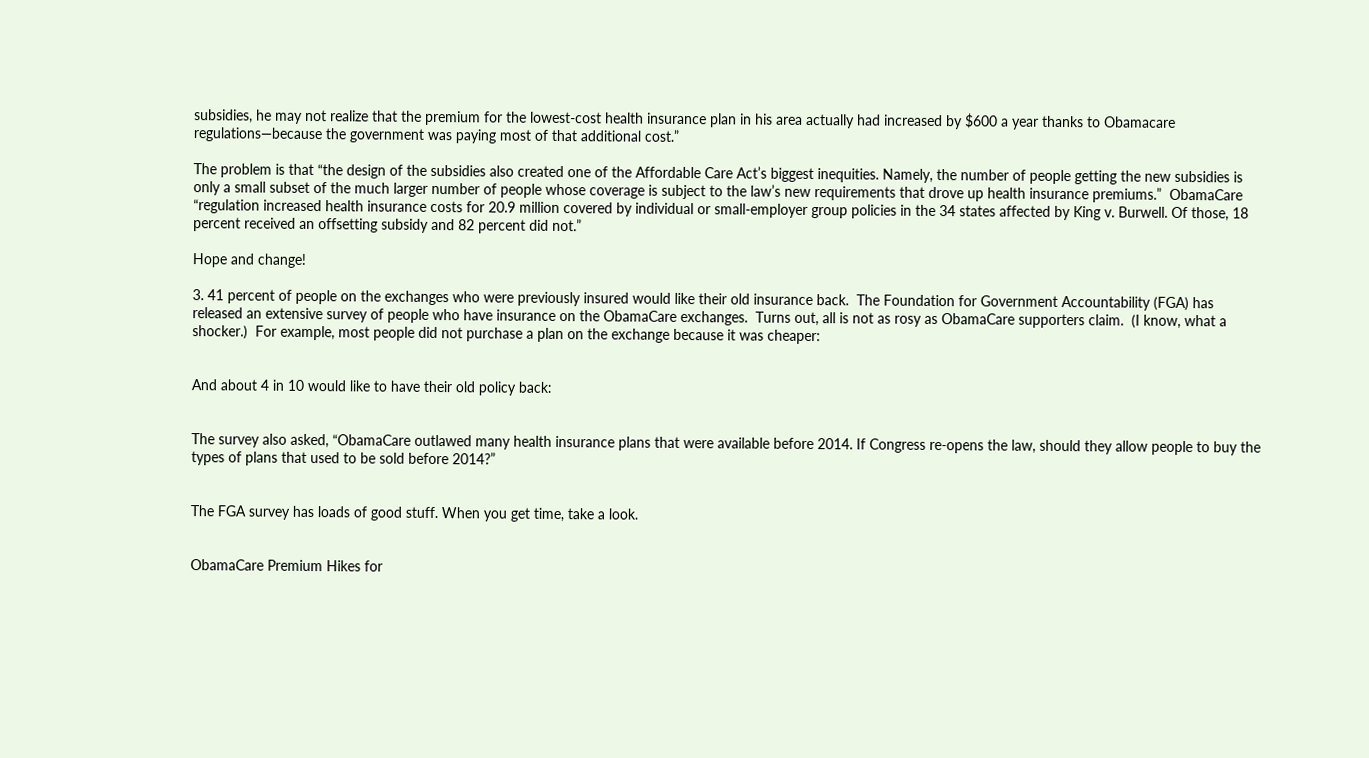subsidies, he may not realize that the premium for the lowest-cost health insurance plan in his area actually had increased by $600 a year thanks to Obamacare regulations—because the government was paying most of that additional cost.”

The problem is that “the design of the subsidies also created one of the Affordable Care Act’s biggest inequities. Namely, the number of people getting the new subsidies is only a small subset of the much larger number of people whose coverage is subject to the law’s new requirements that drove up health insurance premiums.”  ObamaCare “regulation increased health insurance costs for 20.9 million covered by individual or small-employer group policies in the 34 states affected by King v. Burwell. Of those, 18 percent received an offsetting subsidy and 82 percent did not.”

Hope and change!

3. 41 percent of people on the exchanges who were previously insured would like their old insurance back.  The Foundation for Government Accountability (FGA) has released an extensive survey of people who have insurance on the ObamaCare exchanges.  Turns out, all is not as rosy as ObamaCare supporters claim.  (I know, what a shocker.)  For example, most people did not purchase a plan on the exchange because it was cheaper:


And about 4 in 10 would like to have their old policy back:


The survey also asked, “ObamaCare outlawed many health insurance plans that were available before 2014. If Congress re-opens the law, should they allow people to buy the types of plans that used to be sold before 2014?”


The FGA survey has loads of good stuff. When you get time, take a look.


ObamaCare Premium Hikes for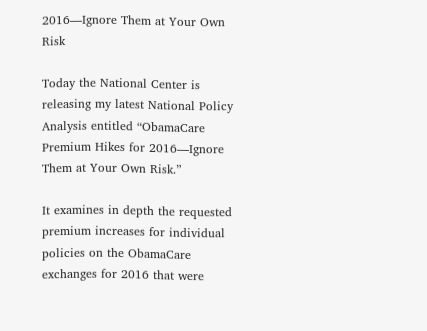2016—Ignore Them at Your Own Risk

Today the National Center is releasing my latest National Policy Analysis entitled “ObamaCare Premium Hikes for 2016—Ignore Them at Your Own Risk.”

It examines in depth the requested premium increases for individual policies on the ObamaCare exchanges for 2016 that were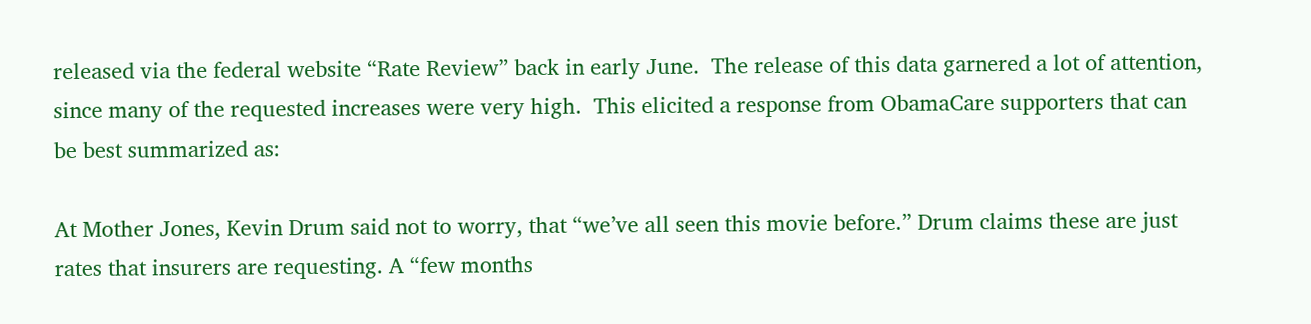released via the federal website “Rate Review” back in early June.  The release of this data garnered a lot of attention, since many of the requested increases were very high.  This elicited a response from ObamaCare supporters that can be best summarized as:

At Mother Jones, Kevin Drum said not to worry, that “we’ve all seen this movie before.” Drum claims these are just rates that insurers are requesting. A “few months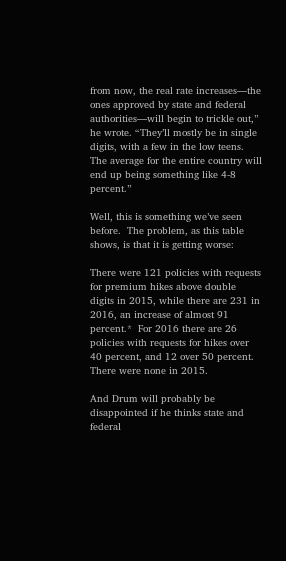from now, the real rate increases—the ones approved by state and federal authorities—will begin to trickle out,” he wrote. “They’ll mostly be in single digits, with a few in the low teens. The average for the entire country will end up being something like 4-8 percent.”

Well, this is something we’ve seen before.  The problem, as this table shows, is that it is getting worse:

There were 121 policies with requests for premium hikes above double digits in 2015, while there are 231 in 2016, an increase of almost 91 percent.*  For 2016 there are 26 policies with requests for hikes over 40 percent, and 12 over 50 percent.  There were none in 2015.

And Drum will probably be disappointed if he thinks state and federal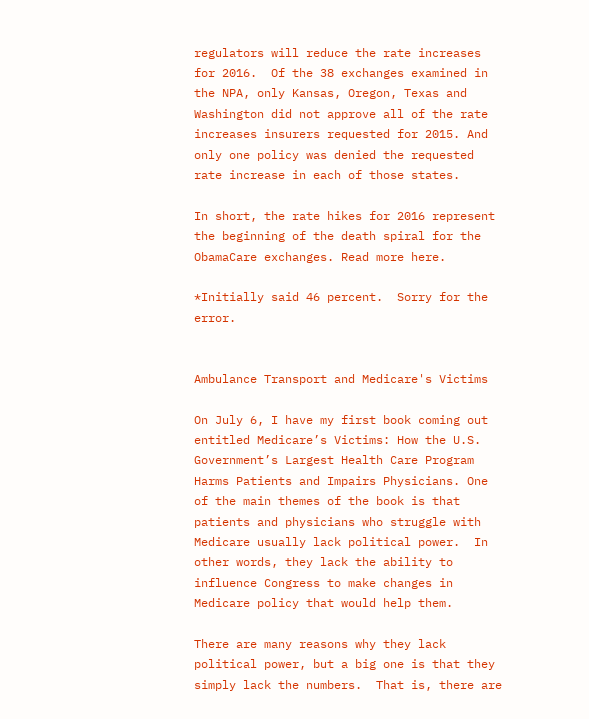regulators will reduce the rate increases for 2016.  Of the 38 exchanges examined in the NPA, only Kansas, Oregon, Texas and Washington did not approve all of the rate increases insurers requested for 2015. And only one policy was denied the requested rate increase in each of those states.

In short, the rate hikes for 2016 represent the beginning of the death spiral for the ObamaCare exchanges. Read more here.

*Initially said 46 percent.  Sorry for the error.


Ambulance Transport and Medicare's Victims

On July 6, I have my first book coming out entitled Medicare’s Victims: How the U.S. Government’s Largest Health Care Program Harms Patients and Impairs Physicians. One of the main themes of the book is that patients and physicians who struggle with Medicare usually lack political power.  In other words, they lack the ability to influence Congress to make changes in Medicare policy that would help them.

There are many reasons why they lack political power, but a big one is that they simply lack the numbers.  That is, there are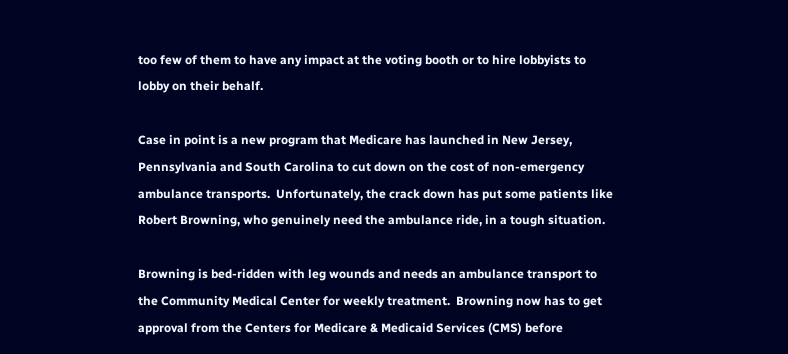too few of them to have any impact at the voting booth or to hire lobbyists to lobby on their behalf.

Case in point is a new program that Medicare has launched in New Jersey, Pennsylvania and South Carolina to cut down on the cost of non-emergency ambulance transports.  Unfortunately, the crack down has put some patients like Robert Browning, who genuinely need the ambulance ride, in a tough situation.

Browning is bed-ridden with leg wounds and needs an ambulance transport to the Community Medical Center for weekly treatment.  Browning now has to get approval from the Centers for Medicare & Medicaid Services (CMS) before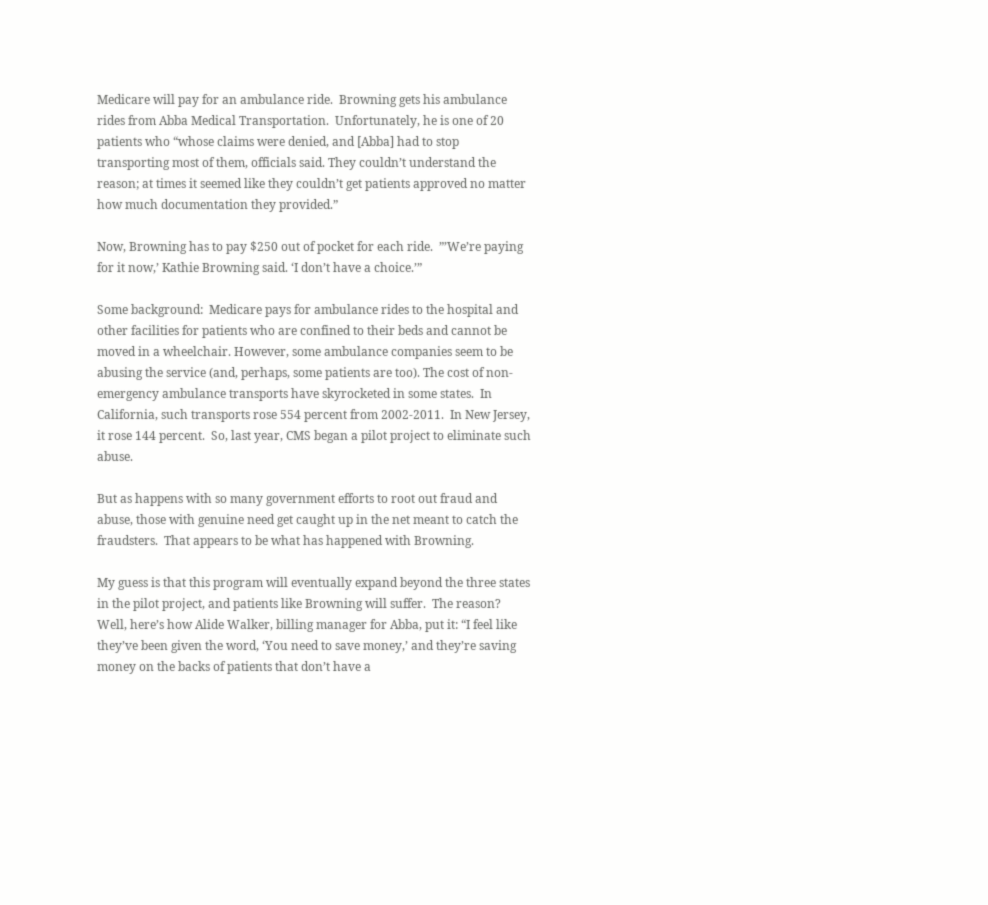Medicare will pay for an ambulance ride.  Browning gets his ambulance rides from Abba Medical Transportation.  Unfortunately, he is one of 20 patients who “whose claims were denied, and [Abba] had to stop transporting most of them, officials said. They couldn’t understand the reason; at times it seemed like they couldn’t get patients approved no matter how much documentation they provided.”

Now, Browning has to pay $250 out of pocket for each ride.  ”’We’re paying for it now,’ Kathie Browning said. ‘I don’t have a choice.’”

Some background:  Medicare pays for ambulance rides to the hospital and other facilities for patients who are confined to their beds and cannot be moved in a wheelchair. However, some ambulance companies seem to be abusing the service (and, perhaps, some patients are too). The cost of non-emergency ambulance transports have skyrocketed in some states.  In California, such transports rose 554 percent from 2002-2011.  In New Jersey, it rose 144 percent.  So, last year, CMS began a pilot project to eliminate such abuse.

But as happens with so many government efforts to root out fraud and abuse, those with genuine need get caught up in the net meant to catch the fraudsters.  That appears to be what has happened with Browning.

My guess is that this program will eventually expand beyond the three states in the pilot project, and patients like Browning will suffer.  The reason?  Well, here’s how Alide Walker, billing manager for Abba, put it: “I feel like they’ve been given the word, ‘You need to save money,’ and they’re saving money on the backs of patients that don’t have a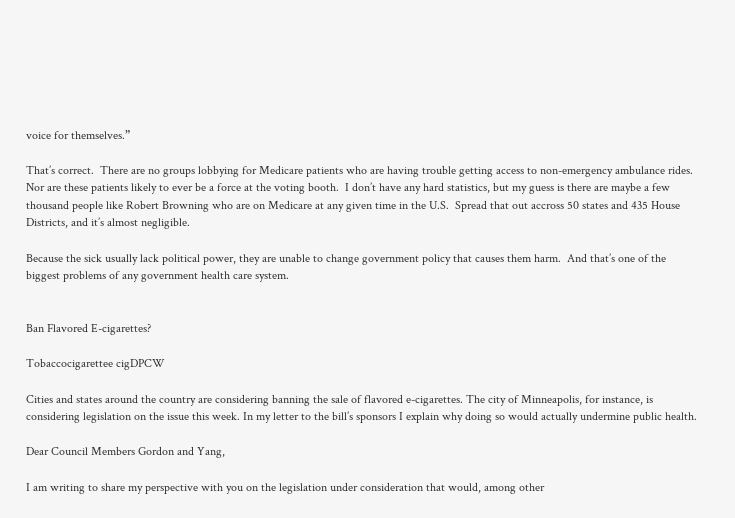voice for themselves.”

That’s correct.  There are no groups lobbying for Medicare patients who are having trouble getting access to non-emergency ambulance rides.  Nor are these patients likely to ever be a force at the voting booth.  I don’t have any hard statistics, but my guess is there are maybe a few thousand people like Robert Browning who are on Medicare at any given time in the U.S.  Spread that out accross 50 states and 435 House Districts, and it’s almost negligible.

Because the sick usually lack political power, they are unable to change government policy that causes them harm.  And that’s one of the biggest problems of any government health care system.


Ban Flavored E-cigarettes?

Tobaccocigarettee cigDPCW

Cities and states around the country are considering banning the sale of flavored e-cigarettes. The city of Minneapolis, for instance, is considering legislation on the issue this week. In my letter to the bill’s sponsors I explain why doing so would actually undermine public health.

Dear Council Members Gordon and Yang,

I am writing to share my perspective with you on the legislation under consideration that would, among other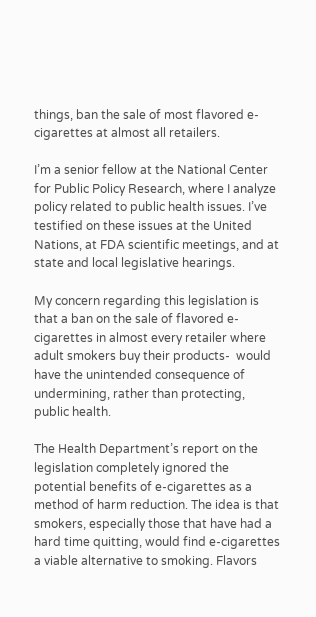things, ban the sale of most flavored e-cigarettes at almost all retailers.

I’m a senior fellow at the National Center for Public Policy Research, where I analyze policy related to public health issues. I’ve testified on these issues at the United Nations, at FDA scientific meetings, and at state and local legislative hearings.

My concern regarding this legislation is that a ban on the sale of flavored e-cigarettes in almost every retailer where adult smokers buy their products-  would have the unintended consequence of undermining, rather than protecting, public health.

The Health Department’s report on the legislation completely ignored the potential benefits of e-cigarettes as a method of harm reduction. The idea is that smokers, especially those that have had a hard time quitting, would find e-cigarettes a viable alternative to smoking. Flavors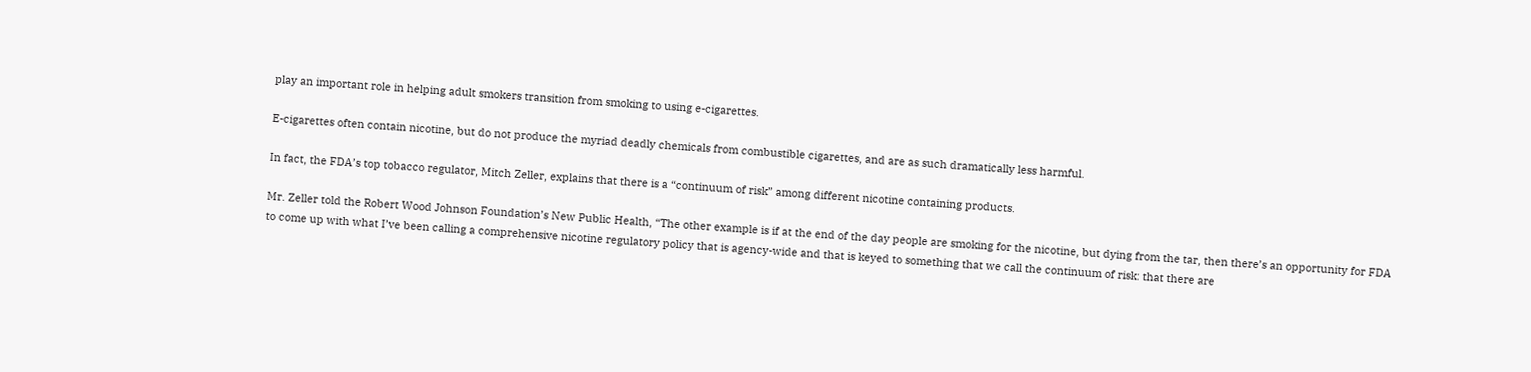play an important role in helping adult smokers transition from smoking to using e-cigarettes.

E-cigarettes often contain nicotine, but do not produce the myriad deadly chemicals from combustible cigarettes, and are as such dramatically less harmful.

In fact, the FDA’s top tobacco regulator, Mitch Zeller, explains that there is a “continuum of risk” among different nicotine containing products.

Mr. Zeller told the Robert Wood Johnson Foundation’s New Public Health, “The other example is if at the end of the day people are smoking for the nicotine, but dying from the tar, then there’s an opportunity for FDA to come up with what I’ve been calling a comprehensive nicotine regulatory policy that is agency-wide and that is keyed to something that we call the continuum of risk: that there are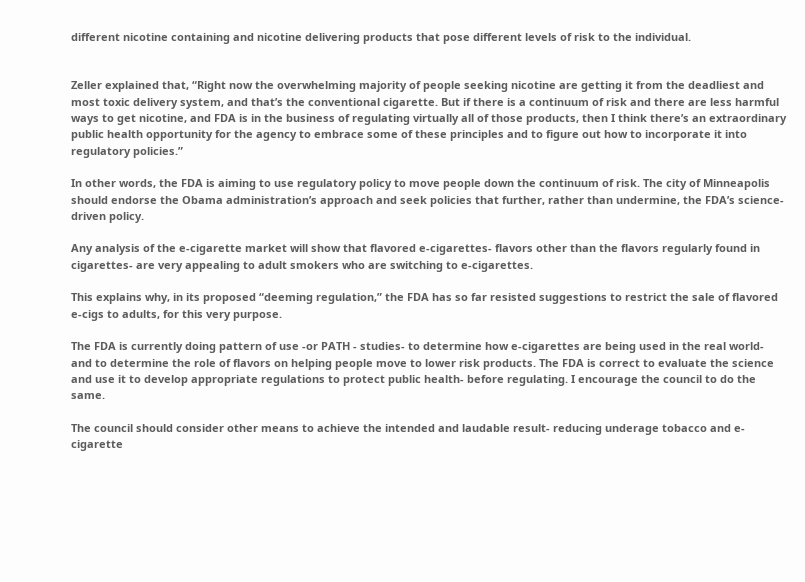different nicotine containing and nicotine delivering products that pose different levels of risk to the individual.


Zeller explained that, “Right now the overwhelming majority of people seeking nicotine are getting it from the deadliest and most toxic delivery system, and that’s the conventional cigarette. But if there is a continuum of risk and there are less harmful ways to get nicotine, and FDA is in the business of regulating virtually all of those products, then I think there’s an extraordinary public health opportunity for the agency to embrace some of these principles and to figure out how to incorporate it into regulatory policies.”

In other words, the FDA is aiming to use regulatory policy to move people down the continuum of risk. The city of Minneapolis should endorse the Obama administration’s approach and seek policies that further, rather than undermine, the FDA’s science-driven policy.

Any analysis of the e-cigarette market will show that flavored e-cigarettes- flavors other than the flavors regularly found in cigarettes- are very appealing to adult smokers who are switching to e-cigarettes.

This explains why, in its proposed “deeming regulation,” the FDA has so far resisted suggestions to restrict the sale of flavored e-cigs to adults, for this very purpose.

The FDA is currently doing pattern of use -or PATH - studies- to determine how e-cigarettes are being used in the real world- and to determine the role of flavors on helping people move to lower risk products. The FDA is correct to evaluate the science and use it to develop appropriate regulations to protect public health- before regulating. I encourage the council to do the same.

The council should consider other means to achieve the intended and laudable result- reducing underage tobacco and e-cigarette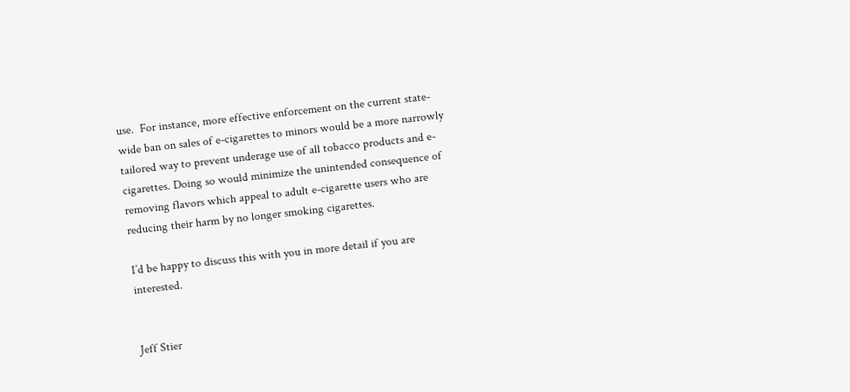use.  For instance, more effective enforcement on the current state-wide ban on sales of e-cigarettes to minors would be a more narrowly tailored way to prevent underage use of all tobacco products and e-cigarettes. Doing so would minimize the unintended consequence of removing flavors which appeal to adult e-cigarette users who are reducing their harm by no longer smoking cigarettes.

I’d be happy to discuss this with you in more detail if you are interested.


Jeff Stier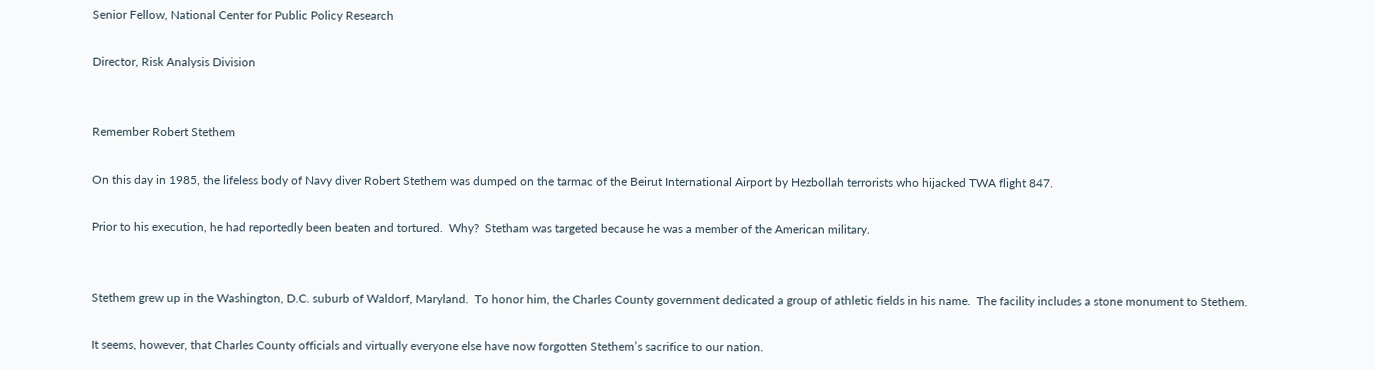Senior Fellow, National Center for Public Policy Research

Director, Risk Analysis Division


Remember Robert Stethem

On this day in 1985, the lifeless body of Navy diver Robert Stethem was dumped on the tarmac of the Beirut International Airport by Hezbollah terrorists who hijacked TWA flight 847.

Prior to his execution, he had reportedly been beaten and tortured.  Why?  Stetham was targeted because he was a member of the American military.


Stethem grew up in the Washington, D.C. suburb of Waldorf, Maryland.  To honor him, the Charles County government dedicated a group of athletic fields in his name.  The facility includes a stone monument to Stethem.

It seems, however, that Charles County officials and virtually everyone else have now forgotten Stethem’s sacrifice to our nation.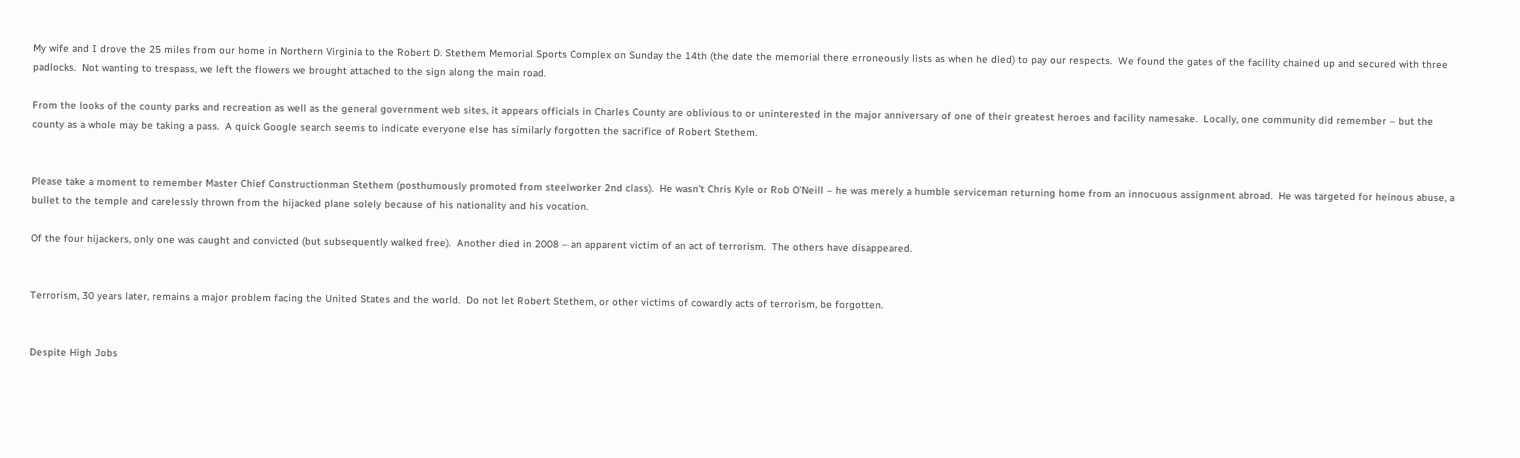My wife and I drove the 25 miles from our home in Northern Virginia to the Robert D. Stethem Memorial Sports Complex on Sunday the 14th (the date the memorial there erroneously lists as when he died) to pay our respects.  We found the gates of the facility chained up and secured with three padlocks.  Not wanting to trespass, we left the flowers we brought attached to the sign along the main road.

From the looks of the county parks and recreation as well as the general government web sites, it appears officials in Charles County are oblivious to or uninterested in the major anniversary of one of their greatest heroes and facility namesake.  Locally, one community did remember – but the county as a whole may be taking a pass.  A quick Google search seems to indicate everyone else has similarly forgotten the sacrifice of Robert Stethem.


Please take a moment to remember Master Chief Constructionman Stethem (posthumously promoted from steelworker 2nd class).  He wasn’t Chris Kyle or Rob O’Neill – he was merely a humble serviceman returning home from an innocuous assignment abroad.  He was targeted for heinous abuse, a bullet to the temple and carelessly thrown from the hijacked plane solely because of his nationality and his vocation.

Of the four hijackers, only one was caught and convicted (but subsequently walked free).  Another died in 2008 – an apparent victim of an act of terrorism.  The others have disappeared.


Terrorism, 30 years later, remains a major problem facing the United States and the world.  Do not let Robert Stethem, or other victims of cowardly acts of terrorism, be forgotten.


Despite High Jobs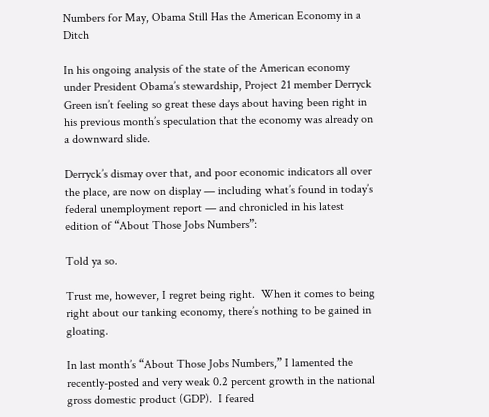Numbers for May, Obama Still Has the American Economy in a Ditch

In his ongoing analysis of the state of the American economy under President Obama’s stewardship, Project 21 member Derryck Green isn’t feeling so great these days about having been right in his previous month’s speculation that the economy was already on a downward slide.

Derryck’s dismay over that, and poor economic indicators all over the place, are now on display — including what’s found in today’s federal unemployment report — and chronicled in his latest edition of “About Those Jobs Numbers”:

Told ya so.

Trust me, however, I regret being right.  When it comes to being right about our tanking economy, there’s nothing to be gained in gloating.

In last month’s “About Those Jobs Numbers,” I lamented the recently-posted and very weak 0.2 percent growth in the national gross domestic product (GDP).  I feared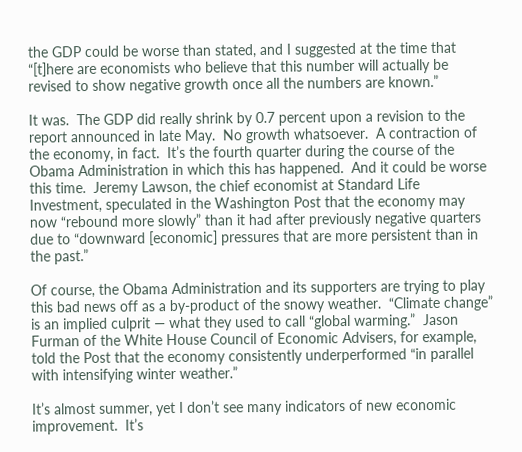the GDP could be worse than stated, and I suggested at the time that “[t]here are economists who believe that this number will actually be revised to show negative growth once all the numbers are known.”

It was.  The GDP did really shrink by 0.7 percent upon a revision to the report announced in late May.  No growth whatsoever.  A contraction of the economy, in fact.  It’s the fourth quarter during the course of the Obama Administration in which this has happened.  And it could be worse this time.  Jeremy Lawson, the chief economist at Standard Life Investment, speculated in the Washington Post that the economy may now “rebound more slowly” than it had after previously negative quarters due to “downward [economic] pressures that are more persistent than in the past.”

Of course, the Obama Administration and its supporters are trying to play this bad news off as a by-product of the snowy weather.  “Climate change” is an implied culprit — what they used to call “global warming.”  Jason Furman of the White House Council of Economic Advisers, for example, told the Post that the economy consistently underperformed “in parallel with intensifying winter weather.”

It’s almost summer, yet I don’t see many indicators of new economic improvement.  It’s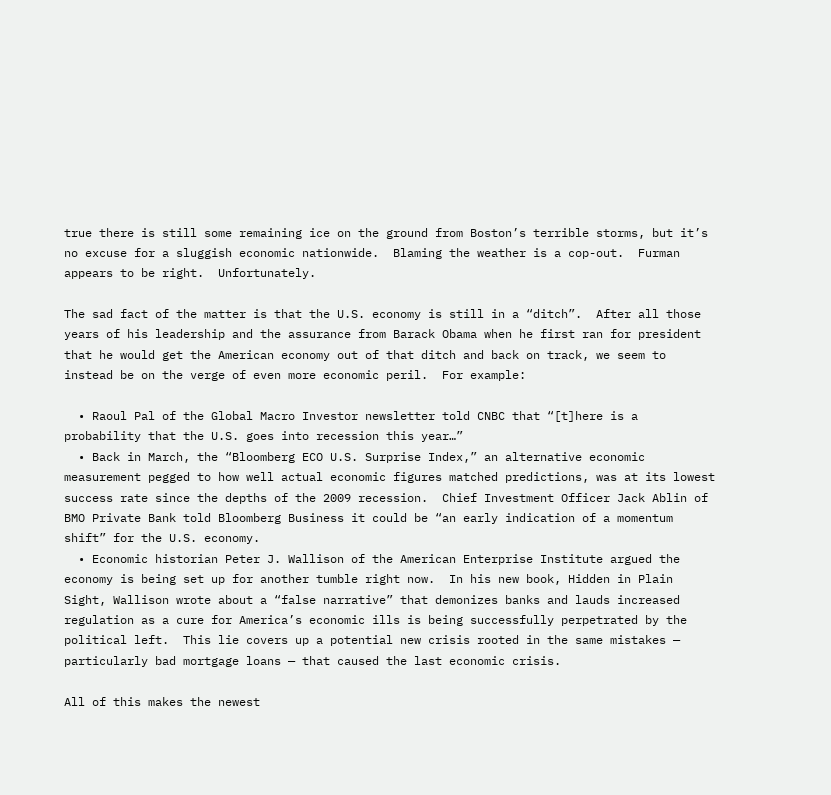true there is still some remaining ice on the ground from Boston’s terrible storms, but it’s no excuse for a sluggish economic nationwide.  Blaming the weather is a cop-out.  Furman appears to be right.  Unfortunately.

The sad fact of the matter is that the U.S. economy is still in a “ditch”.  After all those years of his leadership and the assurance from Barack Obama when he first ran for president that he would get the American economy out of that ditch and back on track, we seem to instead be on the verge of even more economic peril.  For example:

  • Raoul Pal of the Global Macro Investor newsletter told CNBC that “[t]here is a probability that the U.S. goes into recession this year…”
  • Back in March, the “Bloomberg ECO U.S. Surprise Index,” an alternative economic measurement pegged to how well actual economic figures matched predictions, was at its lowest success rate since the depths of the 2009 recession.  Chief Investment Officer Jack Ablin of BMO Private Bank told Bloomberg Business it could be “an early indication of a momentum shift” for the U.S. economy.
  • Economic historian Peter J. Wallison of the American Enterprise Institute argued the economy is being set up for another tumble right now.  In his new book, Hidden in Plain Sight, Wallison wrote about a “false narrative” that demonizes banks and lauds increased regulation as a cure for America’s economic ills is being successfully perpetrated by the political left.  This lie covers up a potential new crisis rooted in the same mistakes — particularly bad mortgage loans — that caused the last economic crisis.

All of this makes the newest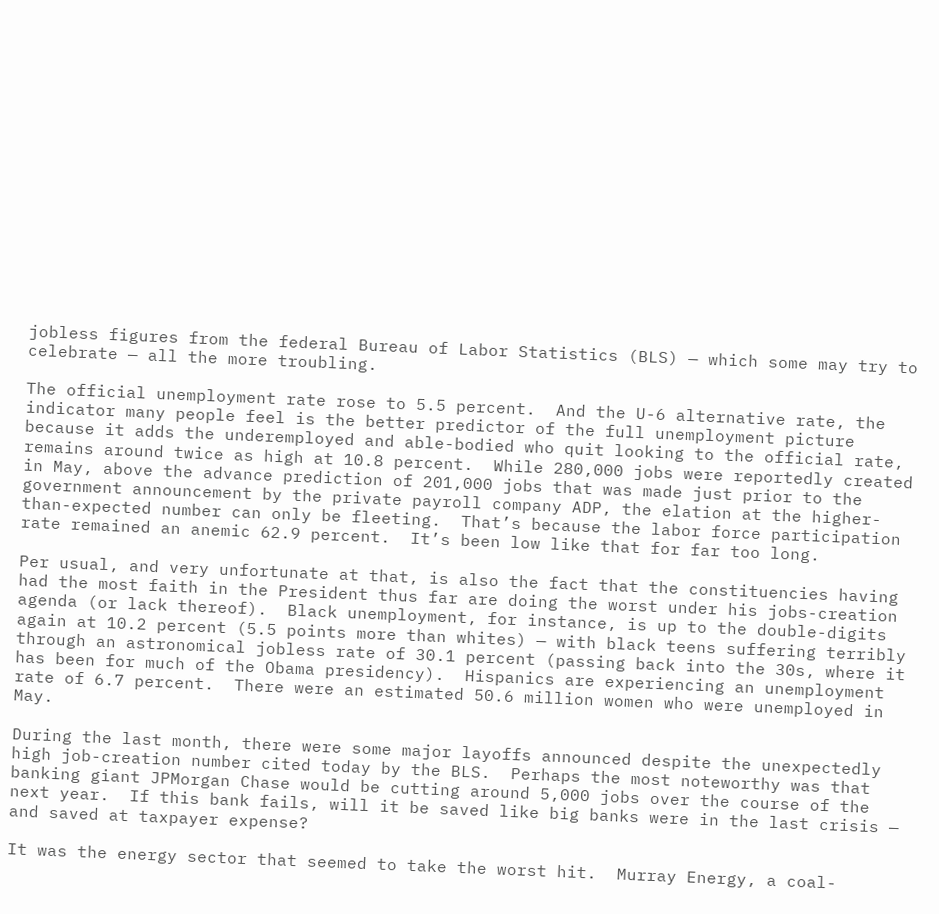jobless figures from the federal Bureau of Labor Statistics (BLS) — which some may try to celebrate — all the more troubling.

The official unemployment rate rose to 5.5 percent.  And the U-6 alternative rate, the indicator many people feel is the better predictor of the full unemployment picture because it adds the underemployed and able-bodied who quit looking to the official rate, remains around twice as high at 10.8 percent.  While 280,000 jobs were reportedly created in May, above the advance prediction of 201,000 jobs that was made just prior to the government announcement by the private payroll company ADP, the elation at the higher-than-expected number can only be fleeting.  That’s because the labor force participation rate remained an anemic 62.9 percent.  It’s been low like that for far too long.

Per usual, and very unfortunate at that, is also the fact that the constituencies having had the most faith in the President thus far are doing the worst under his jobs-creation agenda (or lack thereof).  Black unemployment, for instance, is up to the double-digits again at 10.2 percent (5.5 points more than whites) — with black teens suffering terribly through an astronomical jobless rate of 30.1 percent (passing back into the 30s, where it has been for much of the Obama presidency).  Hispanics are experiencing an unemployment rate of 6.7 percent.  There were an estimated 50.6 million women who were unemployed in May.

During the last month, there were some major layoffs announced despite the unexpectedly high job-creation number cited today by the BLS.  Perhaps the most noteworthy was that banking giant JPMorgan Chase would be cutting around 5,000 jobs over the course of the next year.  If this bank fails, will it be saved like big banks were in the last crisis — and saved at taxpayer expense?

It was the energy sector that seemed to take the worst hit.  Murray Energy, a coal-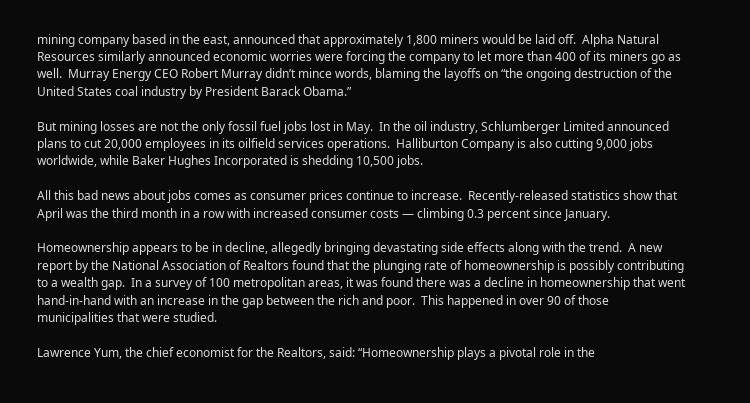mining company based in the east, announced that approximately 1,800 miners would be laid off.  Alpha Natural Resources similarly announced economic worries were forcing the company to let more than 400 of its miners go as well.  Murray Energy CEO Robert Murray didn’t mince words, blaming the layoffs on “the ongoing destruction of the United States coal industry by President Barack Obama.”

But mining losses are not the only fossil fuel jobs lost in May.  In the oil industry, Schlumberger Limited announced plans to cut 20,000 employees in its oilfield services operations.  Halliburton Company is also cutting 9,000 jobs worldwide, while Baker Hughes Incorporated is shedding 10,500 jobs.

All this bad news about jobs comes as consumer prices continue to increase.  Recently-released statistics show that April was the third month in a row with increased consumer costs — climbing 0.3 percent since January.

Homeownership appears to be in decline, allegedly bringing devastating side effects along with the trend.  A new report by the National Association of Realtors found that the plunging rate of homeownership is possibly contributing to a wealth gap.  In a survey of 100 metropolitan areas, it was found there was a decline in homeownership that went hand-in-hand with an increase in the gap between the rich and poor.  This happened in over 90 of those municipalities that were studied.

Lawrence Yum, the chief economist for the Realtors, said: “Homeownership plays a pivotal role in the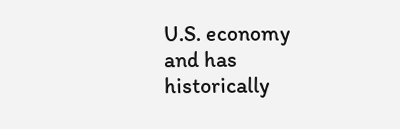U.S. economy and has historically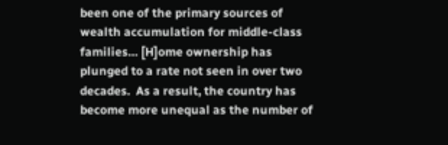been one of the primary sources of wealth accumulation for middle-class families… [H]ome ownership has plunged to a rate not seen in over two decades.  As a result, the country has become more unequal as the number of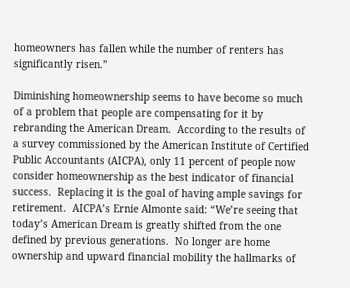homeowners has fallen while the number of renters has significantly risen.”

Diminishing homeownership seems to have become so much of a problem that people are compensating for it by rebranding the American Dream.  According to the results of a survey commissioned by the American Institute of Certified Public Accountants (AICPA), only 11 percent of people now consider homeownership as the best indicator of financial success.  Replacing it is the goal of having ample savings for retirement.  AICPA’s Ernie Almonte said: “We’re seeing that today’s American Dream is greatly shifted from the one defined by previous generations.  No longer are home ownership and upward financial mobility the hallmarks of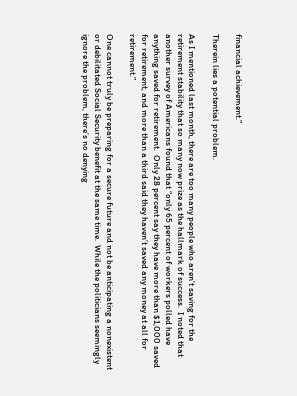financial achievement.”

Therein lies a potential problem.

As I mentioned last month, there are too many people who aren’t saving for the retirement stability that so many now prize as the hallmark of success.  I noted that another survey of Americans found that “only 65 percent of workers polled have anything saved for retirement.  Only 28 percent say they have more than $1,000 saved for retirement, and more than a third said they haven’t saved any money at all for retirement.”

One cannot truly be preparing for a secure future and not be anticipating a nonexistent or debilitated Social Security benefit at the same time.  While the politicians seemingly ignore the problem, there’s no denying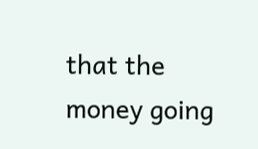that the money going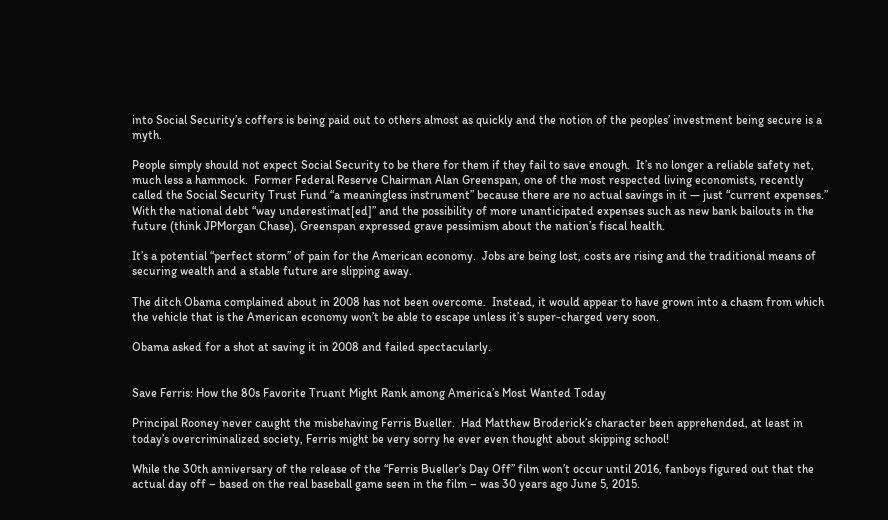into Social Security’s coffers is being paid out to others almost as quickly and the notion of the peoples’ investment being secure is a myth.

People simply should not expect Social Security to be there for them if they fail to save enough.  It’s no longer a reliable safety net, much less a hammock.  Former Federal Reserve Chairman Alan Greenspan, one of the most respected living economists, recently called the Social Security Trust Fund “a meaningless instrument” because there are no actual savings in it — just “current expenses.”  With the national debt “way underestimat[ed]” and the possibility of more unanticipated expenses such as new bank bailouts in the future (think JPMorgan Chase), Greenspan expressed grave pessimism about the nation’s fiscal health.

It’s a potential “perfect storm” of pain for the American economy.  Jobs are being lost, costs are rising and the traditional means of securing wealth and a stable future are slipping away.

The ditch Obama complained about in 2008 has not been overcome.  Instead, it would appear to have grown into a chasm from which the vehicle that is the American economy won’t be able to escape unless it’s super-charged very soon.

Obama asked for a shot at saving it in 2008 and failed spectacularly.


Save Ferris: How the 80s Favorite Truant Might Rank among America’s Most Wanted Today

Principal Rooney never caught the misbehaving Ferris Bueller.  Had Matthew Broderick’s character been apprehended, at least in today’s overcriminalized society, Ferris might be very sorry he ever even thought about skipping school!

While the 30th anniversary of the release of the “Ferris Bueller’s Day Off” film won’t occur until 2016, fanboys figured out that the actual day off – based on the real baseball game seen in the film – was 30 years ago June 5, 2015.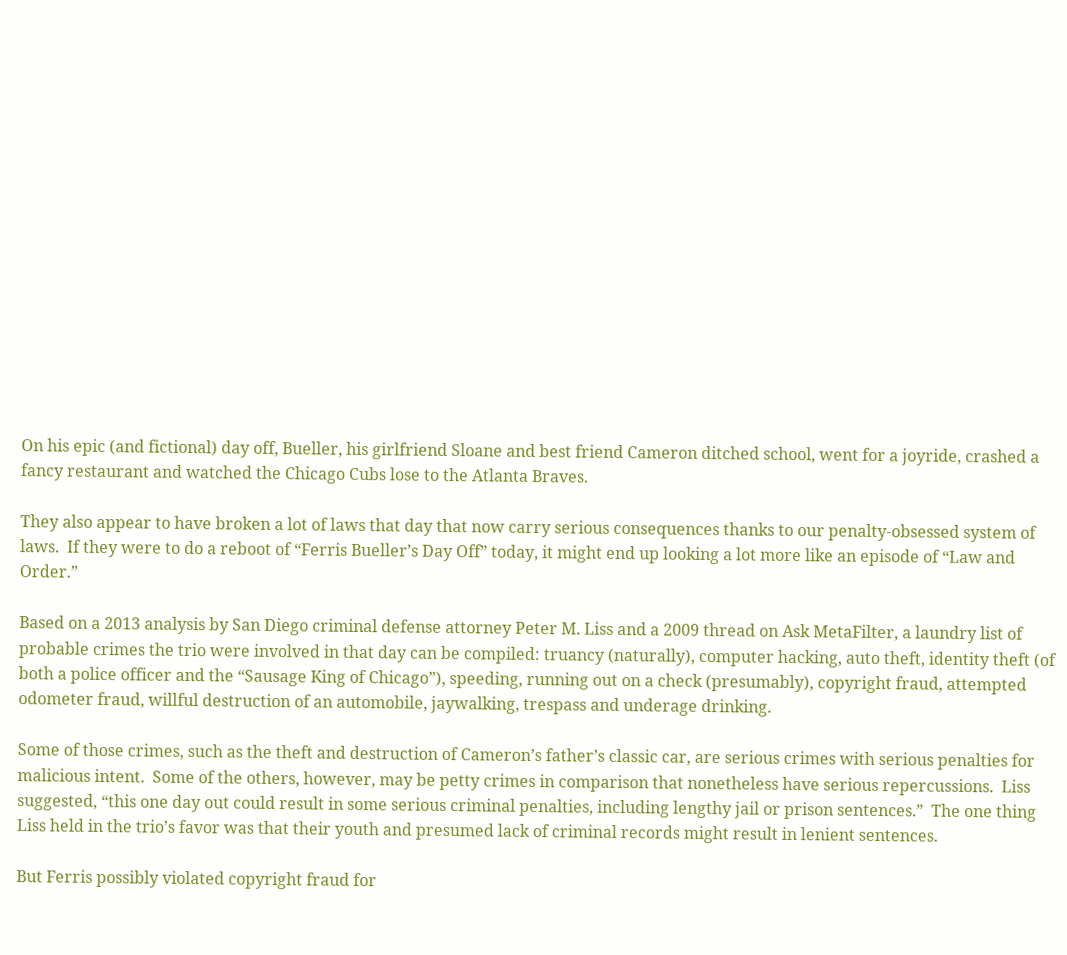On his epic (and fictional) day off, Bueller, his girlfriend Sloane and best friend Cameron ditched school, went for a joyride, crashed a fancy restaurant and watched the Chicago Cubs lose to the Atlanta Braves.

They also appear to have broken a lot of laws that day that now carry serious consequences thanks to our penalty-obsessed system of laws.  If they were to do a reboot of “Ferris Bueller’s Day Off” today, it might end up looking a lot more like an episode of “Law and Order.”

Based on a 2013 analysis by San Diego criminal defense attorney Peter M. Liss and a 2009 thread on Ask MetaFilter, a laundry list of probable crimes the trio were involved in that day can be compiled: truancy (naturally), computer hacking, auto theft, identity theft (of both a police officer and the “Sausage King of Chicago”), speeding, running out on a check (presumably), copyright fraud, attempted odometer fraud, willful destruction of an automobile, jaywalking, trespass and underage drinking.

Some of those crimes, such as the theft and destruction of Cameron’s father’s classic car, are serious crimes with serious penalties for malicious intent.  Some of the others, however, may be petty crimes in comparison that nonetheless have serious repercussions.  Liss suggested, “this one day out could result in some serious criminal penalties, including lengthy jail or prison sentences.”  The one thing Liss held in the trio’s favor was that their youth and presumed lack of criminal records might result in lenient sentences.

But Ferris possibly violated copyright fraud for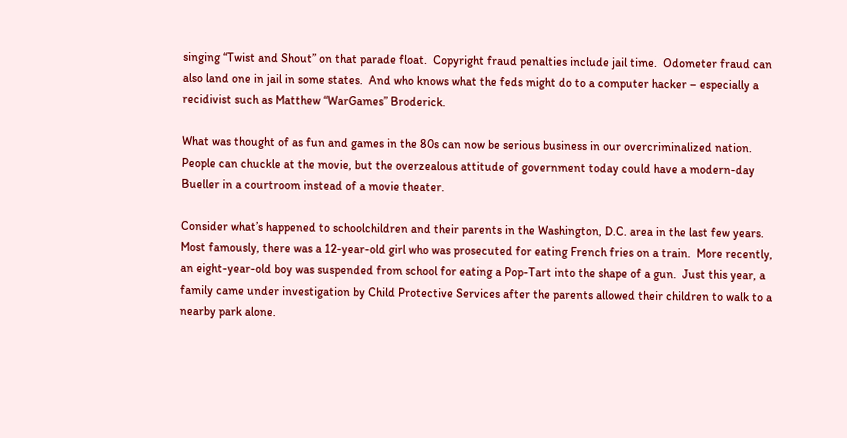singing “Twist and Shout” on that parade float.  Copyright fraud penalties include jail time.  Odometer fraud can also land one in jail in some states.  And who knows what the feds might do to a computer hacker – especially a recidivist such as Matthew “WarGames” Broderick.

What was thought of as fun and games in the 80s can now be serious business in our overcriminalized nation.  People can chuckle at the movie, but the overzealous attitude of government today could have a modern-day Bueller in a courtroom instead of a movie theater.

Consider what’s happened to schoolchildren and their parents in the Washington, D.C. area in the last few years.  Most famously, there was a 12-year-old girl who was prosecuted for eating French fries on a train.  More recently, an eight-year-old boy was suspended from school for eating a Pop-Tart into the shape of a gun.  Just this year, a family came under investigation by Child Protective Services after the parents allowed their children to walk to a nearby park alone.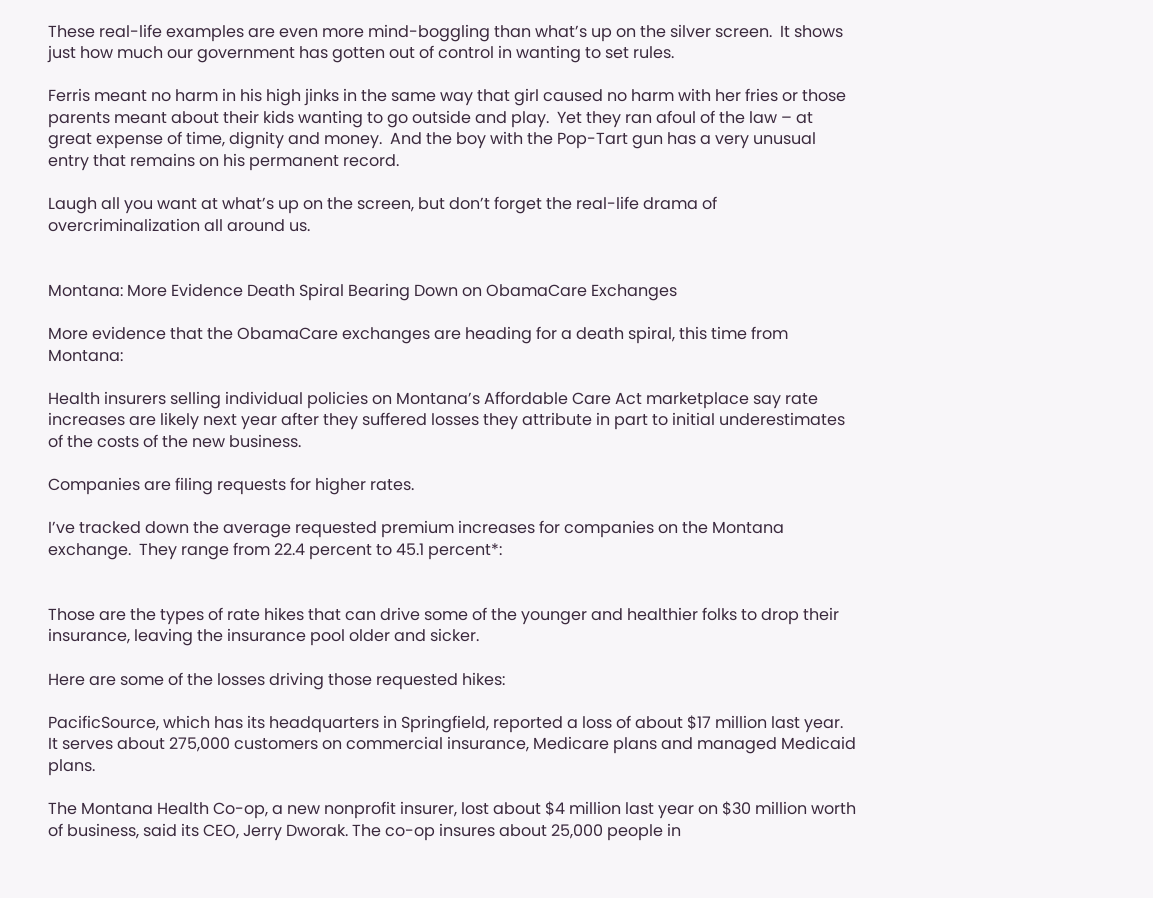These real-life examples are even more mind-boggling than what’s up on the silver screen.  It shows just how much our government has gotten out of control in wanting to set rules.

Ferris meant no harm in his high jinks in the same way that girl caused no harm with her fries or those parents meant about their kids wanting to go outside and play.  Yet they ran afoul of the law – at great expense of time, dignity and money.  And the boy with the Pop-Tart gun has a very unusual entry that remains on his permanent record.

Laugh all you want at what’s up on the screen, but don’t forget the real-life drama of overcriminalization all around us.


Montana: More Evidence Death Spiral Bearing Down on ObamaCare Exchanges

More evidence that the ObamaCare exchanges are heading for a death spiral, this time from Montana:

Health insurers selling individual policies on Montana’s Affordable Care Act marketplace say rate increases are likely next year after they suffered losses they attribute in part to initial underestimates of the costs of the new business.

Companies are filing requests for higher rates.

I’ve tracked down the average requested premium increases for companies on the Montana exchange.  They range from 22.4 percent to 45.1 percent*:


Those are the types of rate hikes that can drive some of the younger and healthier folks to drop their insurance, leaving the insurance pool older and sicker.

Here are some of the losses driving those requested hikes:

PacificSource, which has its headquarters in Springfield, reported a loss of about $17 million last year. It serves about 275,000 customers on commercial insurance, Medicare plans and managed Medicaid plans.

The Montana Health Co-op, a new nonprofit insurer, lost about $4 million last year on $30 million worth of business, said its CEO, Jerry Dworak. The co-op insures about 25,000 people in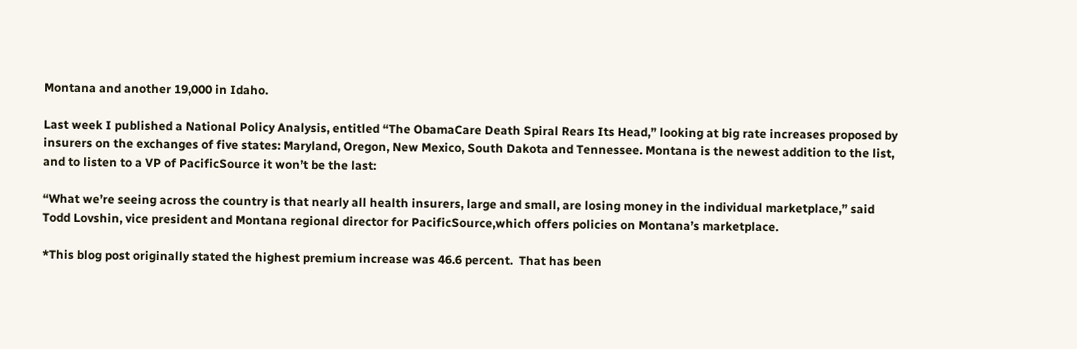Montana and another 19,000 in Idaho.

Last week I published a National Policy Analysis, entitled “The ObamaCare Death Spiral Rears Its Head,” looking at big rate increases proposed by insurers on the exchanges of five states: Maryland, Oregon, New Mexico, South Dakota and Tennessee. Montana is the newest addition to the list, and to listen to a VP of PacificSource it won’t be the last:

“What we’re seeing across the country is that nearly all health insurers, large and small, are losing money in the individual marketplace,” said Todd Lovshin, vice president and Montana regional director for PacificSource,which offers policies on Montana’s marketplace.

*This blog post originally stated the highest premium increase was 46.6 percent.  That has been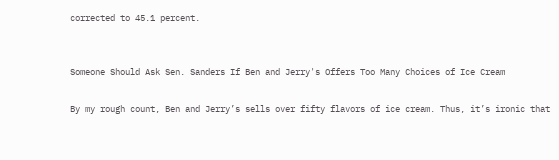corrected to 45.1 percent.


Someone Should Ask Sen. Sanders If Ben and Jerry's Offers Too Many Choices of Ice Cream

By my rough count, Ben and Jerry’s sells over fifty flavors of ice cream. Thus, it’s ironic that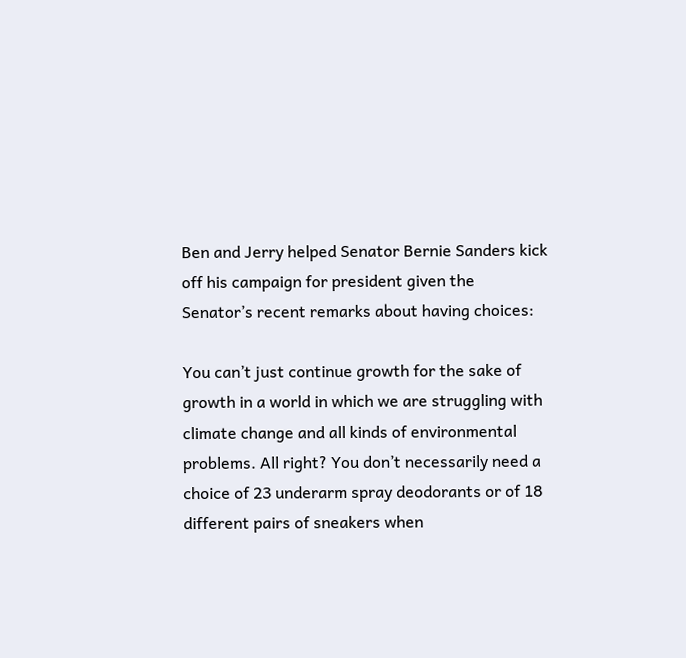Ben and Jerry helped Senator Bernie Sanders kick off his campaign for president given the Senator’s recent remarks about having choices:

You can’t just continue growth for the sake of growth in a world in which we are struggling with climate change and all kinds of environmental problems. All right? You don’t necessarily need a choice of 23 underarm spray deodorants or of 18 different pairs of sneakers when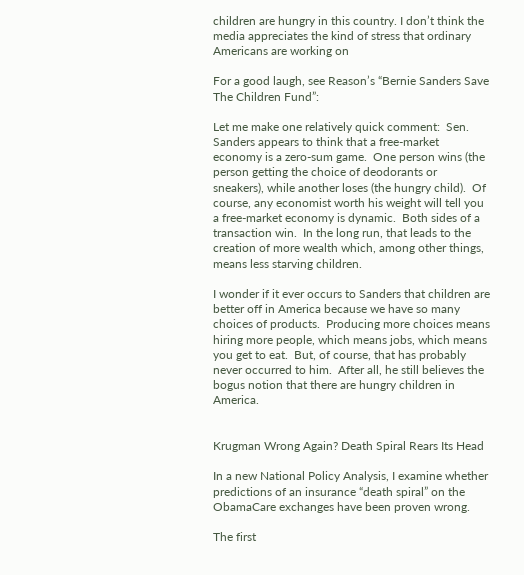children are hungry in this country. I don’t think the media appreciates the kind of stress that ordinary Americans are working on

For a good laugh, see Reason’s “Bernie Sanders Save The Children Fund”:

Let me make one relatively quick comment:  Sen. Sanders appears to think that a free-market economy is a zero-sum game.  One person wins (the person getting the choice of deodorants or sneakers), while another loses (the hungry child).  Of course, any economist worth his weight will tell you a free-market economy is dynamic.  Both sides of a transaction win.  In the long run, that leads to the creation of more wealth which, among other things, means less starving children.

I wonder if it ever occurs to Sanders that children are better off in America because we have so many choices of products.  Producing more choices means hiring more people, which means jobs, which means you get to eat.  But, of course, that has probably never occurred to him.  After all, he still believes the bogus notion that there are hungry children in America.


Krugman Wrong Again? Death Spiral Rears Its Head

In a new National Policy Analysis, I examine whether predictions of an insurance “death spiral” on the ObamaCare exchanges have been proven wrong.

The first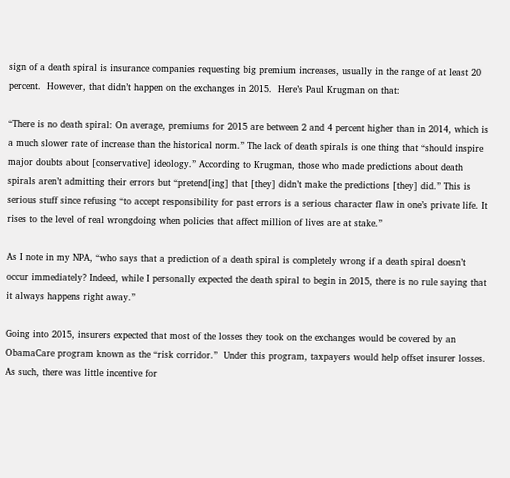sign of a death spiral is insurance companies requesting big premium increases, usually in the range of at least 20 percent.  However, that didn’t happen on the exchanges in 2015.  Here’s Paul Krugman on that:

“There is no death spiral: On average, premiums for 2015 are between 2 and 4 percent higher than in 2014, which is a much slower rate of increase than the historical norm.” The lack of death spirals is one thing that “should inspire major doubts about [conservative] ideology.” According to Krugman, those who made predictions about death spirals aren’t admitting their errors but “pretend[ing] that [they] didn’t make the predictions [they] did.” This is serious stuff since refusing “to accept responsibility for past errors is a serious character flaw in one’s private life. It rises to the level of real wrongdoing when policies that affect million of lives are at stake.”

As I note in my NPA, “who says that a prediction of a death spiral is completely wrong if a death spiral doesn’t occur immediately? Indeed, while I personally expected the death spiral to begin in 2015, there is no rule saying that it always happens right away.”

Going into 2015, insurers expected that most of the losses they took on the exchanges would be covered by an ObamaCare program known as the “risk corridor.”  Under this program, taxpayers would help offset insurer losses.  As such, there was little incentive for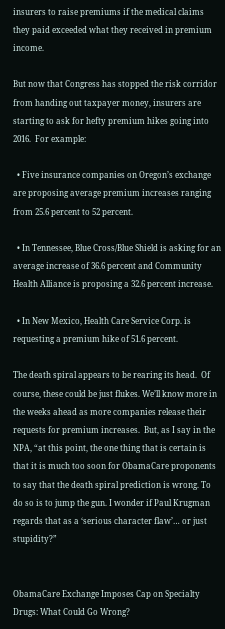insurers to raise premiums if the medical claims they paid exceeded what they received in premium income.

But now that Congress has stopped the risk corridor from handing out taxpayer money, insurers are starting to ask for hefty premium hikes going into 2016.  For example:

  • Five insurance companies on Oregon’s exchange are proposing average premium increases ranging from 25.6 percent to 52 percent.

  • In Tennessee, Blue Cross/Blue Shield is asking for an average increase of 36.6 percent and Community Health Alliance is proposing a 32.6 percent increase.

  • In New Mexico, Health Care Service Corp. is requesting a premium hike of 51.6 percent.

The death spiral appears to be rearing its head.  Of course, these could be just flukes. We’ll know more in the weeks ahead as more companies release their requests for premium increases.  But, as I say in the NPA, “at this point, the one thing that is certain is that it is much too soon for ObamaCare proponents to say that the death spiral prediction is wrong. To do so is to jump the gun. I wonder if Paul Krugman regards that as a ‘serious character flaw’… or just stupidity?”


ObamaCare Exchange Imposes Cap on Specialty Drugs: What Could Go Wrong?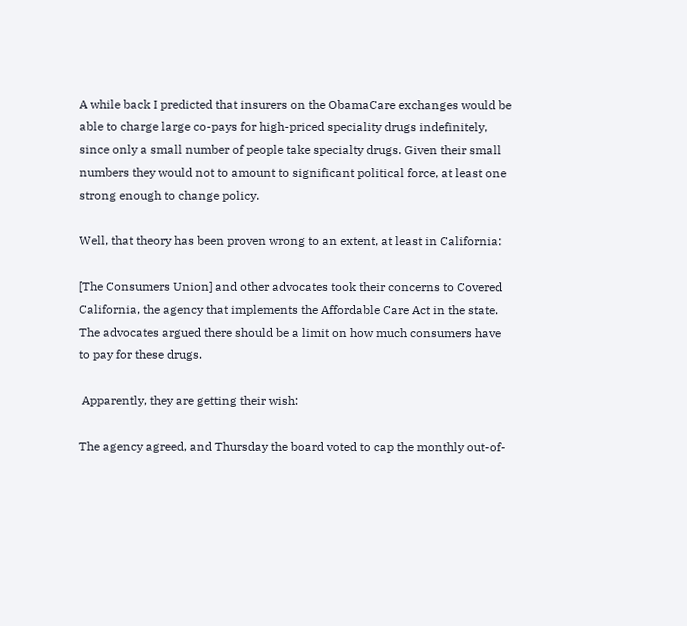A while back I predicted that insurers on the ObamaCare exchanges would be able to charge large co-pays for high-priced speciality drugs indefinitely, since only a small number of people take specialty drugs. Given their small numbers they would not to amount to significant political force, at least one strong enough to change policy.

Well, that theory has been proven wrong to an extent, at least in California:

[The Consumers Union] and other advocates took their concerns to Covered California, the agency that implements the Affordable Care Act in the state. The advocates argued there should be a limit on how much consumers have to pay for these drugs.

 Apparently, they are getting their wish:

The agency agreed, and Thursday the board voted to cap the monthly out-of-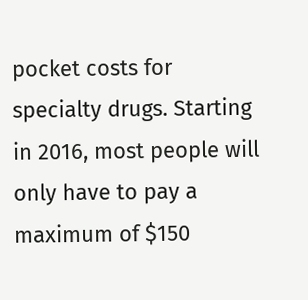pocket costs for specialty drugs. Starting in 2016, most people will only have to pay a maximum of $150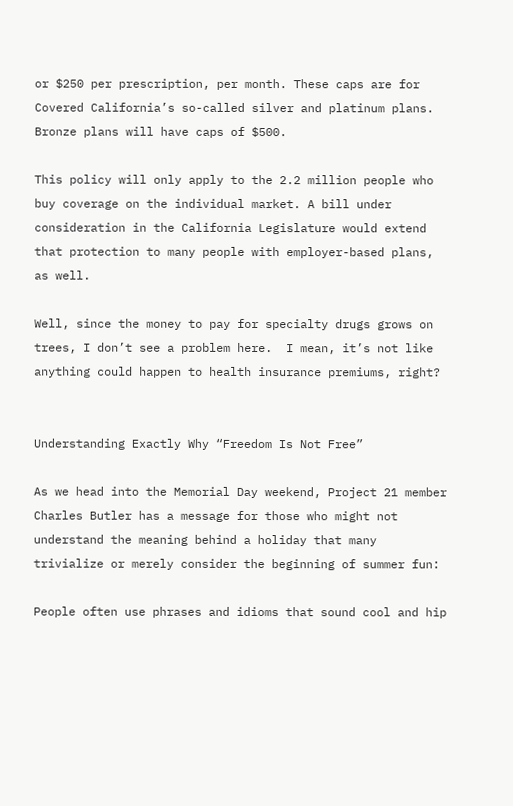or $250 per prescription, per month. These caps are for Covered California’s so-called silver and platinum plans. Bronze plans will have caps of $500.

This policy will only apply to the 2.2 million people who buy coverage on the individual market. A bill under consideration in the California Legislature would extend that protection to many people with employer-based plans, as well.

Well, since the money to pay for specialty drugs grows on trees, I don’t see a problem here.  I mean, it’s not like anything could happen to health insurance premiums, right?


Understanding Exactly Why “Freedom Is Not Free”

As we head into the Memorial Day weekend, Project 21 member Charles Butler has a message for those who might not understand the meaning behind a holiday that many trivialize or merely consider the beginning of summer fun:

People often use phrases and idioms that sound cool and hip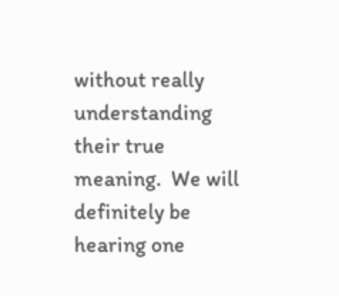without really understanding their true meaning.  We will definitely be hearing one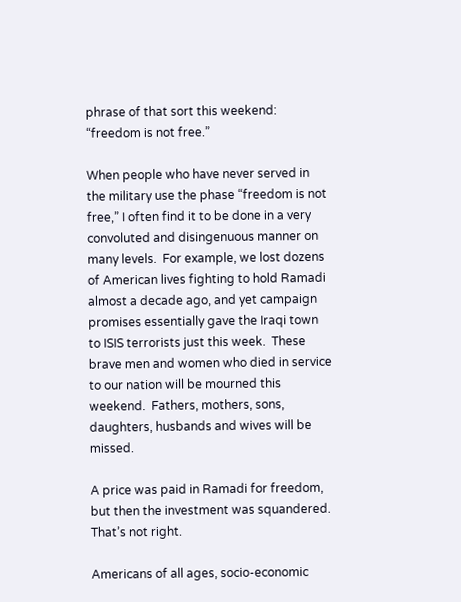phrase of that sort this weekend: “freedom is not free.”

When people who have never served in the military use the phase “freedom is not free,” I often find it to be done in a very convoluted and disingenuous manner on many levels.  For example, we lost dozens of American lives fighting to hold Ramadi almost a decade ago, and yet campaign promises essentially gave the Iraqi town to ISIS terrorists just this week.  These brave men and women who died in service to our nation will be mourned this weekend.  Fathers, mothers, sons, daughters, husbands and wives will be missed.

A price was paid in Ramadi for freedom, but then the investment was squandered.  That’s not right.

Americans of all ages, socio-economic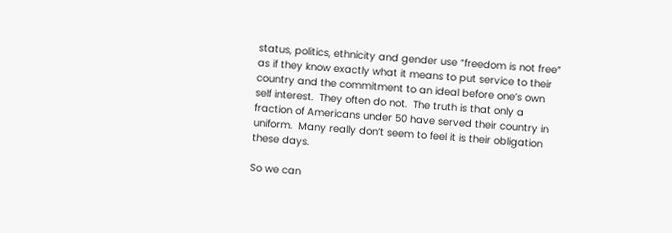status, politics, ethnicity and gender use “freedom is not free” as if they know exactly what it means to put service to their country and the commitment to an ideal before one’s own self interest.  They often do not.  The truth is that only a fraction of Americans under 50 have served their country in uniform.  Many really don’t seem to feel it is their obligation these days.

So we can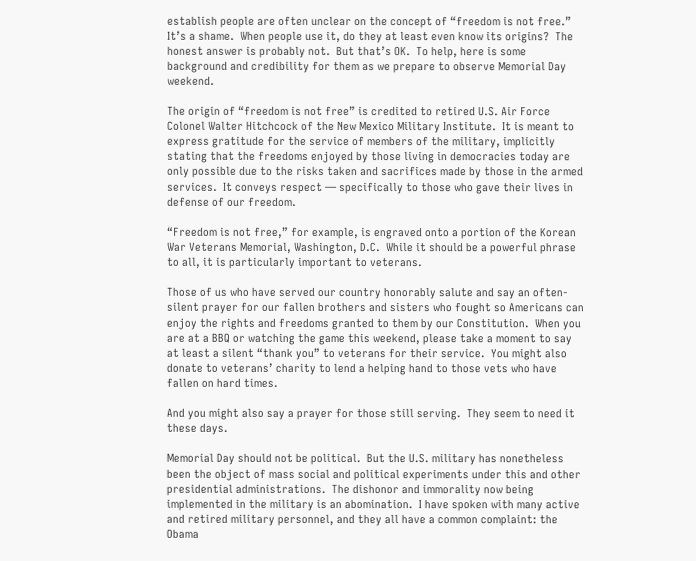establish people are often unclear on the concept of “freedom is not free.”  It’s a shame.  When people use it, do they at least even know its origins?  The honest answer is probably not.  But that’s OK.  To help, here is some background and credibility for them as we prepare to observe Memorial Day weekend.

The origin of “freedom is not free” is credited to retired U.S. Air Force Colonel Walter Hitchcock of the New Mexico Military Institute.  It is meant to express gratitude for the service of members of the military, implicitly stating that the freedoms enjoyed by those living in democracies today are only possible due to the risks taken and sacrifices made by those in the armed services.  It conveys respect — specifically to those who gave their lives in defense of our freedom.

“Freedom is not free,” for example, is engraved onto a portion of the Korean War Veterans Memorial, Washington, D.C.  While it should be a powerful phrase to all, it is particularly important to veterans.

Those of us who have served our country honorably salute and say an often-silent prayer for our fallen brothers and sisters who fought so Americans can enjoy the rights and freedoms granted to them by our Constitution.  When you are at a BBQ or watching the game this weekend, please take a moment to say at least a silent “thank you” to veterans for their service.  You might also donate to veterans’ charity to lend a helping hand to those vets who have fallen on hard times.

And you might also say a prayer for those still serving.  They seem to need it these days.

Memorial Day should not be political.  But the U.S. military has nonetheless been the object of mass social and political experiments under this and other presidential administrations.  The dishonor and immorality now being implemented in the military is an abomination.  I have spoken with many active and retired military personnel, and they all have a common complaint: the Obama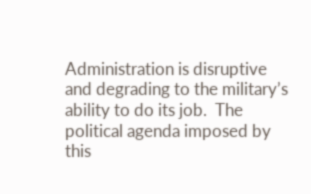Administration is disruptive and degrading to the military’s ability to do its job.  The political agenda imposed by this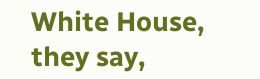White House, they say,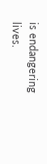is endangering lives.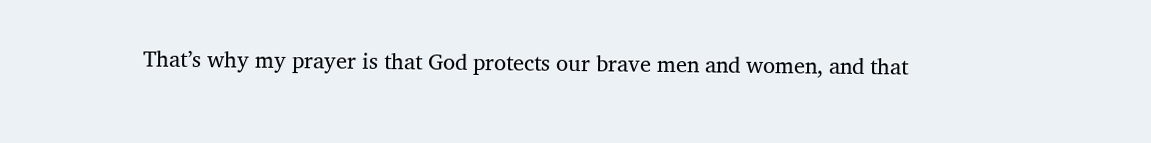That’s why my prayer is that God protects our brave men and women, and that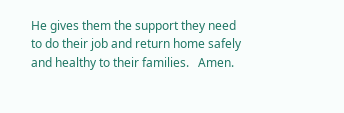He gives them the support they need to do their job and return home safely and healthy to their families.   Amen.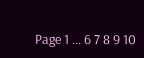Page 1 ... 6 7 8 9 10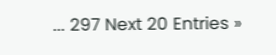... 297 Next 20 Entries »